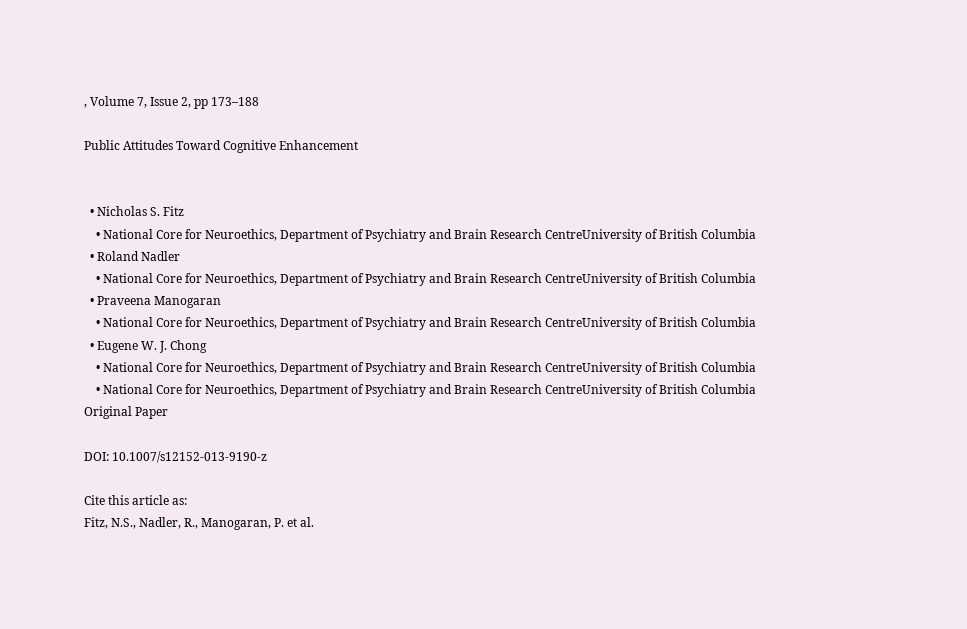, Volume 7, Issue 2, pp 173–188

Public Attitudes Toward Cognitive Enhancement


  • Nicholas S. Fitz
    • National Core for Neuroethics, Department of Psychiatry and Brain Research CentreUniversity of British Columbia
  • Roland Nadler
    • National Core for Neuroethics, Department of Psychiatry and Brain Research CentreUniversity of British Columbia
  • Praveena Manogaran
    • National Core for Neuroethics, Department of Psychiatry and Brain Research CentreUniversity of British Columbia
  • Eugene W. J. Chong
    • National Core for Neuroethics, Department of Psychiatry and Brain Research CentreUniversity of British Columbia
    • National Core for Neuroethics, Department of Psychiatry and Brain Research CentreUniversity of British Columbia
Original Paper

DOI: 10.1007/s12152-013-9190-z

Cite this article as:
Fitz, N.S., Nadler, R., Manogaran, P. et al.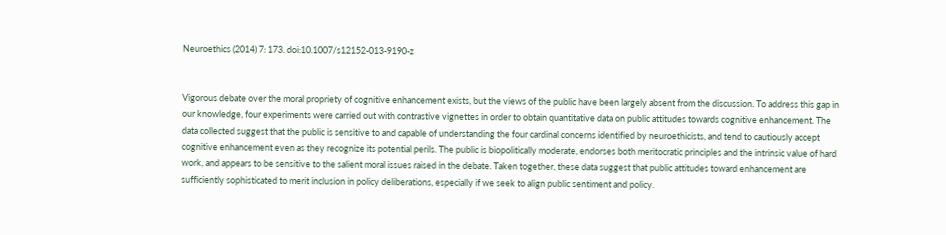Neuroethics (2014) 7: 173. doi:10.1007/s12152-013-9190-z


Vigorous debate over the moral propriety of cognitive enhancement exists, but the views of the public have been largely absent from the discussion. To address this gap in our knowledge, four experiments were carried out with contrastive vignettes in order to obtain quantitative data on public attitudes towards cognitive enhancement. The data collected suggest that the public is sensitive to and capable of understanding the four cardinal concerns identified by neuroethicists, and tend to cautiously accept cognitive enhancement even as they recognize its potential perils. The public is biopolitically moderate, endorses both meritocratic principles and the intrinsic value of hard work, and appears to be sensitive to the salient moral issues raised in the debate. Taken together, these data suggest that public attitudes toward enhancement are sufficiently sophisticated to merit inclusion in policy deliberations, especially if we seek to align public sentiment and policy.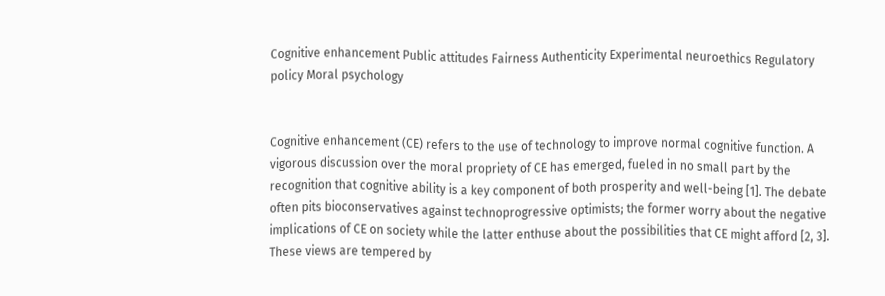Cognitive enhancement Public attitudes Fairness Authenticity Experimental neuroethics Regulatory policy Moral psychology


Cognitive enhancement (CE) refers to the use of technology to improve normal cognitive function. A vigorous discussion over the moral propriety of CE has emerged, fueled in no small part by the recognition that cognitive ability is a key component of both prosperity and well-being [1]. The debate often pits bioconservatives against technoprogressive optimists; the former worry about the negative implications of CE on society while the latter enthuse about the possibilities that CE might afford [2, 3]. These views are tempered by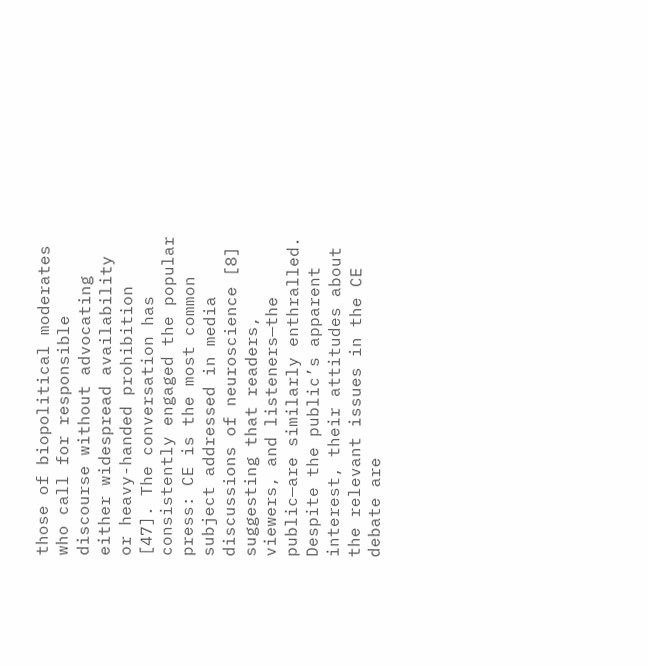those of biopolitical moderates who call for responsible discourse without advocating either widespread availability or heavy-handed prohibition [47]. The conversation has consistently engaged the popular press: CE is the most common subject addressed in media discussions of neuroscience [8] suggesting that readers, viewers, and listeners—the public—are similarly enthralled. Despite the public’s apparent interest, their attitudes about the relevant issues in the CE debate are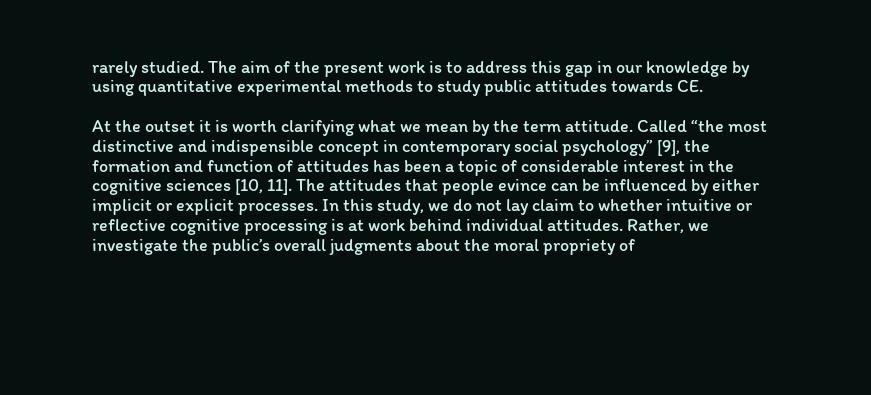rarely studied. The aim of the present work is to address this gap in our knowledge by using quantitative experimental methods to study public attitudes towards CE.

At the outset it is worth clarifying what we mean by the term attitude. Called “the most distinctive and indispensible concept in contemporary social psychology” [9], the formation and function of attitudes has been a topic of considerable interest in the cognitive sciences [10, 11]. The attitudes that people evince can be influenced by either implicit or explicit processes. In this study, we do not lay claim to whether intuitive or reflective cognitive processing is at work behind individual attitudes. Rather, we investigate the public’s overall judgments about the moral propriety of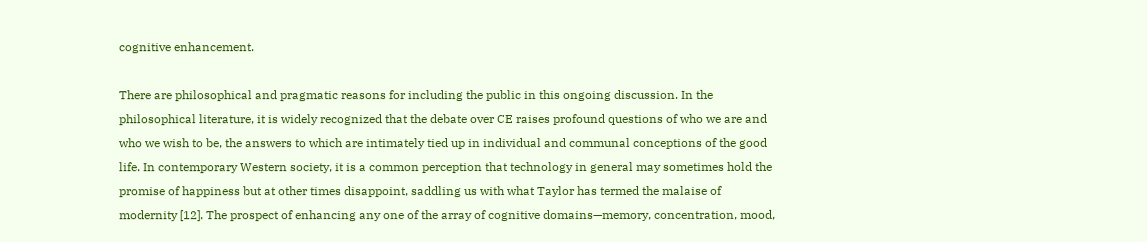cognitive enhancement.

There are philosophical and pragmatic reasons for including the public in this ongoing discussion. In the philosophical literature, it is widely recognized that the debate over CE raises profound questions of who we are and who we wish to be, the answers to which are intimately tied up in individual and communal conceptions of the good life. In contemporary Western society, it is a common perception that technology in general may sometimes hold the promise of happiness but at other times disappoint, saddling us with what Taylor has termed the malaise of modernity [12]. The prospect of enhancing any one of the array of cognitive domains—memory, concentration, mood,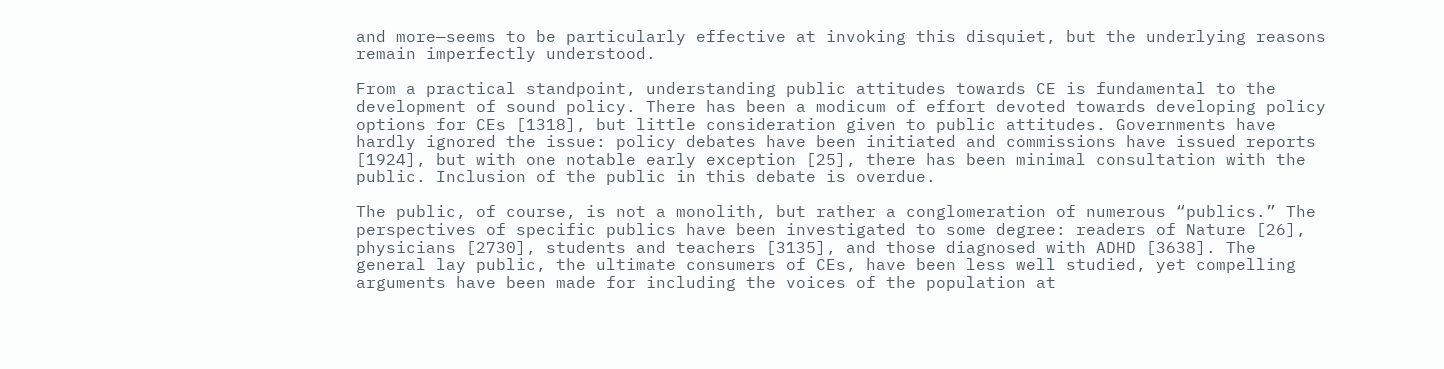and more—seems to be particularly effective at invoking this disquiet, but the underlying reasons remain imperfectly understood.

From a practical standpoint, understanding public attitudes towards CE is fundamental to the development of sound policy. There has been a modicum of effort devoted towards developing policy options for CEs [1318], but little consideration given to public attitudes. Governments have hardly ignored the issue: policy debates have been initiated and commissions have issued reports [1924], but with one notable early exception [25], there has been minimal consultation with the public. Inclusion of the public in this debate is overdue.

The public, of course, is not a monolith, but rather a conglomeration of numerous “publics.” The perspectives of specific publics have been investigated to some degree: readers of Nature [26], physicians [2730], students and teachers [3135], and those diagnosed with ADHD [3638]. The general lay public, the ultimate consumers of CEs, have been less well studied, yet compelling arguments have been made for including the voices of the population at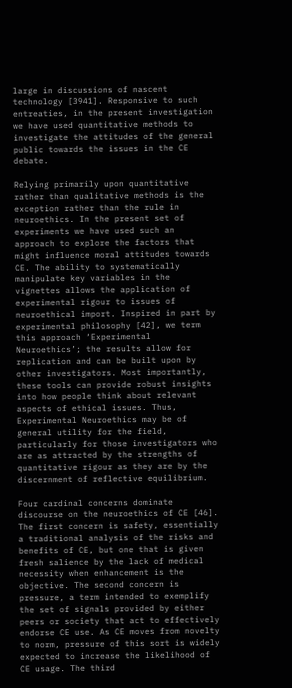large in discussions of nascent technology [3941]. Responsive to such entreaties, in the present investigation we have used quantitative methods to investigate the attitudes of the general public towards the issues in the CE debate.

Relying primarily upon quantitative rather than qualitative methods is the exception rather than the rule in neuroethics. In the present set of experiments we have used such an approach to explore the factors that might influence moral attitudes towards CE. The ability to systematically manipulate key variables in the vignettes allows the application of experimental rigour to issues of neuroethical import. Inspired in part by experimental philosophy [42], we term this approach ‘Experimental Neuroethics’; the results allow for replication and can be built upon by other investigators. Most importantly, these tools can provide robust insights into how people think about relevant aspects of ethical issues. Thus, Experimental Neuroethics may be of general utility for the field, particularly for those investigators who are as attracted by the strengths of quantitative rigour as they are by the discernment of reflective equilibrium.

Four cardinal concerns dominate discourse on the neuroethics of CE [46]. The first concern is safety, essentially a traditional analysis of the risks and benefits of CE, but one that is given fresh salience by the lack of medical necessity when enhancement is the objective. The second concern is pressure, a term intended to exemplify the set of signals provided by either peers or society that act to effectively endorse CE use. As CE moves from novelty to norm, pressure of this sort is widely expected to increase the likelihood of CE usage. The third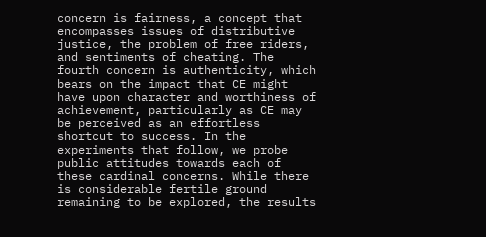concern is fairness, a concept that encompasses issues of distributive justice, the problem of free riders, and sentiments of cheating. The fourth concern is authenticity, which bears on the impact that CE might have upon character and worthiness of achievement, particularly as CE may be perceived as an effortless shortcut to success. In the experiments that follow, we probe public attitudes towards each of these cardinal concerns. While there is considerable fertile ground remaining to be explored, the results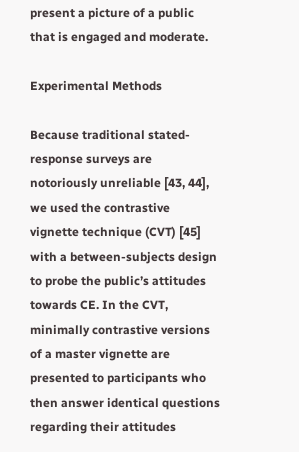present a picture of a public that is engaged and moderate.

Experimental Methods

Because traditional stated-response surveys are notoriously unreliable [43, 44], we used the contrastive vignette technique (CVT) [45] with a between-subjects design to probe the public’s attitudes towards CE. In the CVT, minimally contrastive versions of a master vignette are presented to participants who then answer identical questions regarding their attitudes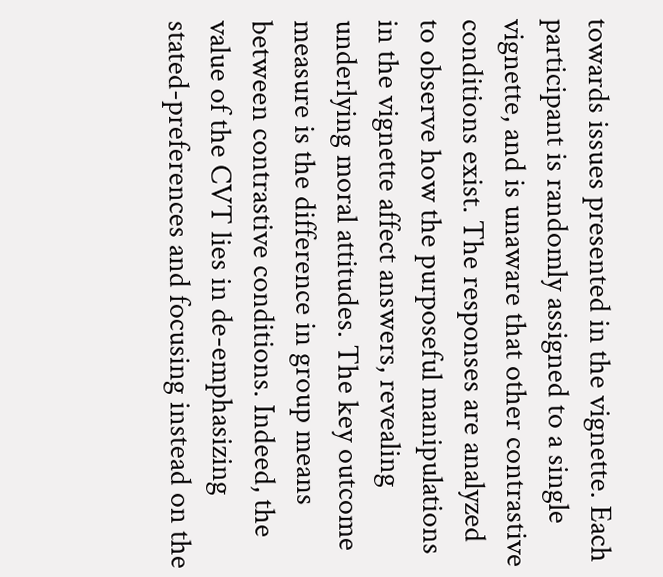towards issues presented in the vignette. Each participant is randomly assigned to a single vignette, and is unaware that other contrastive conditions exist. The responses are analyzed to observe how the purposeful manipulations in the vignette affect answers, revealing underlying moral attitudes. The key outcome measure is the difference in group means between contrastive conditions. Indeed, the value of the CVT lies in de-emphasizing stated-preferences and focusing instead on the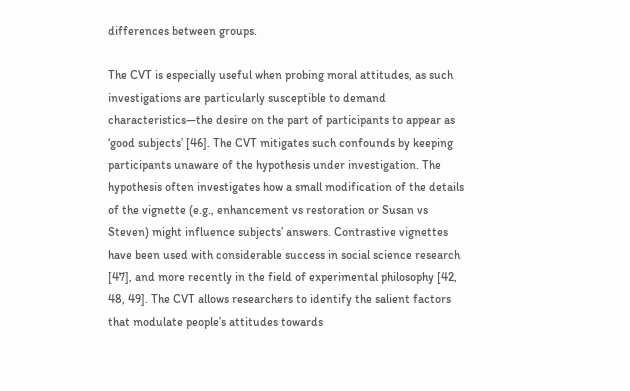differences between groups.

The CVT is especially useful when probing moral attitudes, as such investigations are particularly susceptible to demand characteristics—the desire on the part of participants to appear as ‘good subjects’ [46]. The CVT mitigates such confounds by keeping participants unaware of the hypothesis under investigation. The hypothesis often investigates how a small modification of the details of the vignette (e.g., enhancement vs restoration or Susan vs Steven) might influence subjects’ answers. Contrastive vignettes have been used with considerable success in social science research [47], and more recently in the field of experimental philosophy [42, 48, 49]. The CVT allows researchers to identify the salient factors that modulate people’s attitudes towards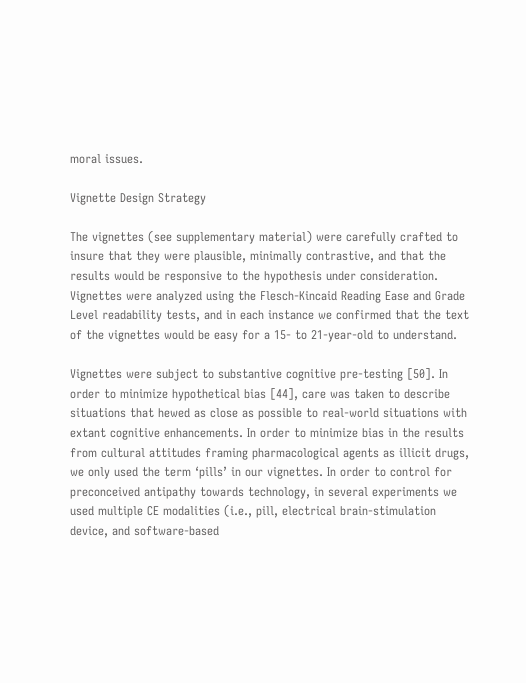moral issues.

Vignette Design Strategy

The vignettes (see supplementary material) were carefully crafted to insure that they were plausible, minimally contrastive, and that the results would be responsive to the hypothesis under consideration. Vignettes were analyzed using the Flesch-Kincaid Reading Ease and Grade Level readability tests, and in each instance we confirmed that the text of the vignettes would be easy for a 15- to 21-year-old to understand.

Vignettes were subject to substantive cognitive pre-testing [50]. In order to minimize hypothetical bias [44], care was taken to describe situations that hewed as close as possible to real-world situations with extant cognitive enhancements. In order to minimize bias in the results from cultural attitudes framing pharmacological agents as illicit drugs, we only used the term ‘pills’ in our vignettes. In order to control for preconceived antipathy towards technology, in several experiments we used multiple CE modalities (i.e., pill, electrical brain-stimulation device, and software-based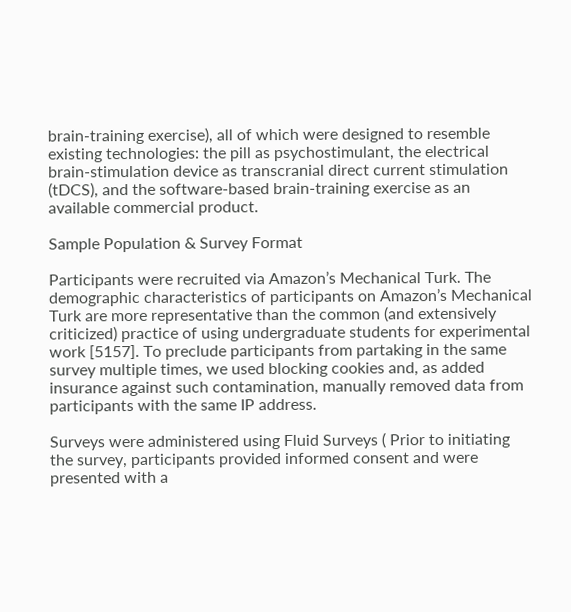brain-training exercise), all of which were designed to resemble existing technologies: the pill as psychostimulant, the electrical brain-stimulation device as transcranial direct current stimulation (tDCS), and the software-based brain-training exercise as an available commercial product.

Sample Population & Survey Format

Participants were recruited via Amazon’s Mechanical Turk. The demographic characteristics of participants on Amazon’s Mechanical Turk are more representative than the common (and extensively criticized) practice of using undergraduate students for experimental work [5157]. To preclude participants from partaking in the same survey multiple times, we used blocking cookies and, as added insurance against such contamination, manually removed data from participants with the same IP address.

Surveys were administered using Fluid Surveys ( Prior to initiating the survey, participants provided informed consent and were presented with a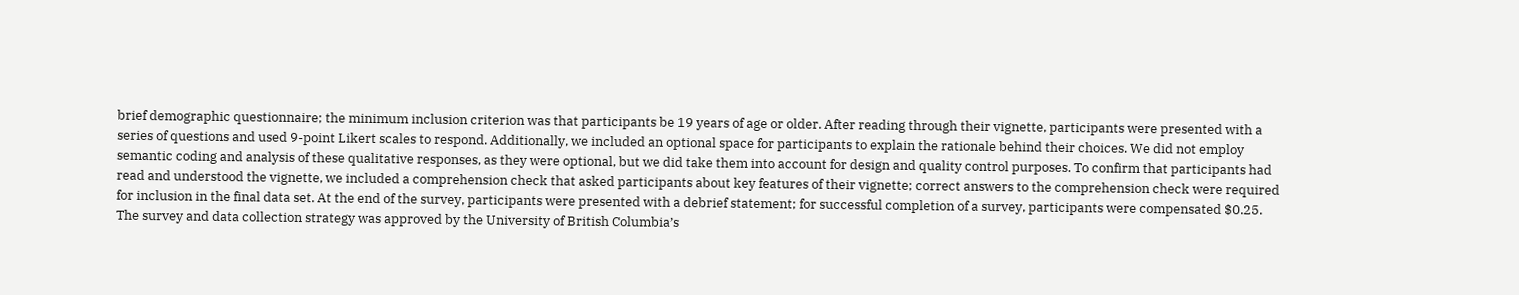brief demographic questionnaire; the minimum inclusion criterion was that participants be 19 years of age or older. After reading through their vignette, participants were presented with a series of questions and used 9-point Likert scales to respond. Additionally, we included an optional space for participants to explain the rationale behind their choices. We did not employ semantic coding and analysis of these qualitative responses, as they were optional, but we did take them into account for design and quality control purposes. To confirm that participants had read and understood the vignette, we included a comprehension check that asked participants about key features of their vignette; correct answers to the comprehension check were required for inclusion in the final data set. At the end of the survey, participants were presented with a debrief statement; for successful completion of a survey, participants were compensated $0.25. The survey and data collection strategy was approved by the University of British Columbia’s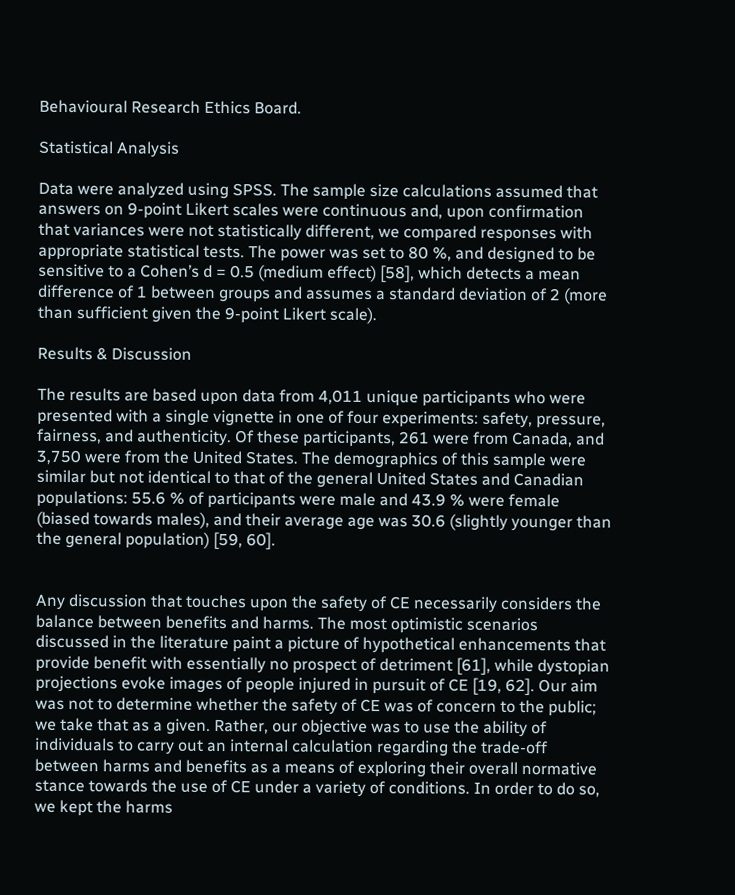Behavioural Research Ethics Board.

Statistical Analysis

Data were analyzed using SPSS. The sample size calculations assumed that answers on 9-point Likert scales were continuous and, upon confirmation that variances were not statistically different, we compared responses with appropriate statistical tests. The power was set to 80 %, and designed to be sensitive to a Cohen’s d = 0.5 (medium effect) [58], which detects a mean difference of 1 between groups and assumes a standard deviation of 2 (more than sufficient given the 9-point Likert scale).

Results & Discussion

The results are based upon data from 4,011 unique participants who were presented with a single vignette in one of four experiments: safety, pressure, fairness, and authenticity. Of these participants, 261 were from Canada, and 3,750 were from the United States. The demographics of this sample were similar but not identical to that of the general United States and Canadian populations: 55.6 % of participants were male and 43.9 % were female (biased towards males), and their average age was 30.6 (slightly younger than the general population) [59, 60].


Any discussion that touches upon the safety of CE necessarily considers the balance between benefits and harms. The most optimistic scenarios discussed in the literature paint a picture of hypothetical enhancements that provide benefit with essentially no prospect of detriment [61], while dystopian projections evoke images of people injured in pursuit of CE [19, 62]. Our aim was not to determine whether the safety of CE was of concern to the public; we take that as a given. Rather, our objective was to use the ability of individuals to carry out an internal calculation regarding the trade-off between harms and benefits as a means of exploring their overall normative stance towards the use of CE under a variety of conditions. In order to do so, we kept the harms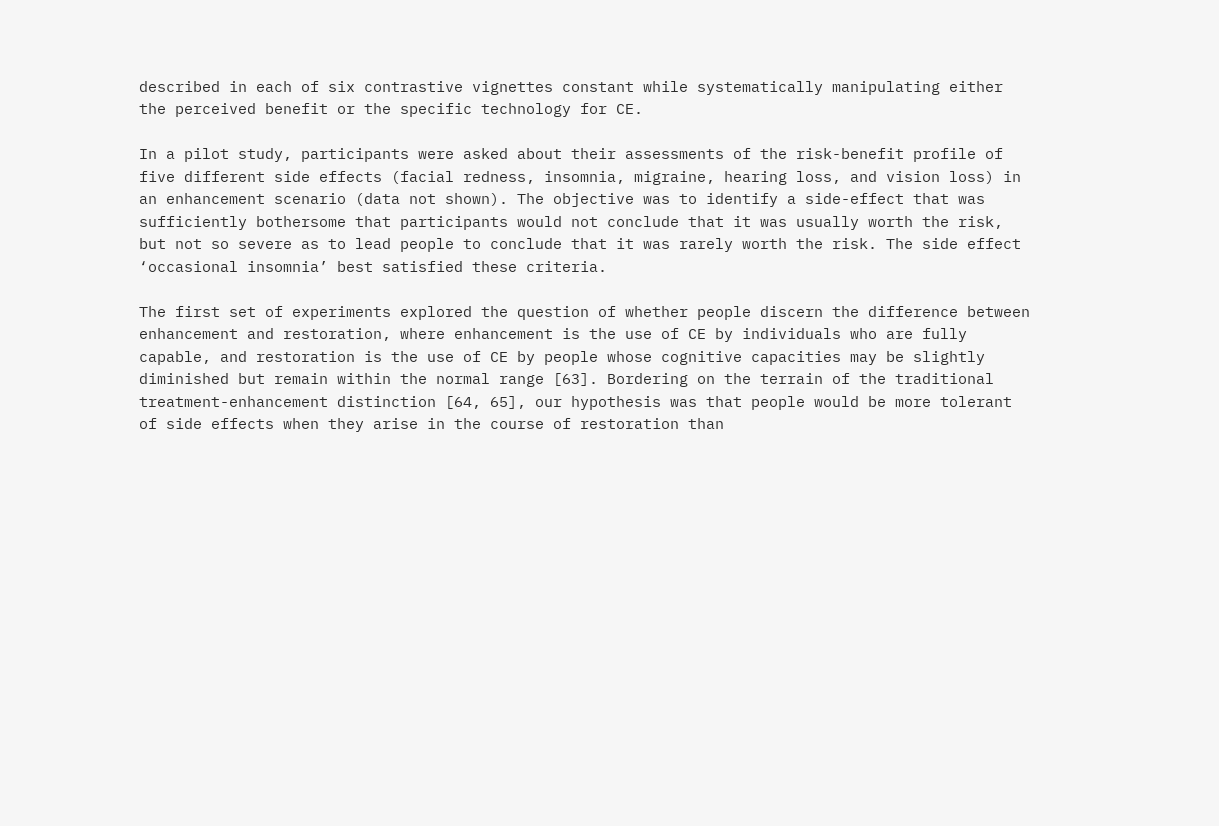described in each of six contrastive vignettes constant while systematically manipulating either the perceived benefit or the specific technology for CE.

In a pilot study, participants were asked about their assessments of the risk-benefit profile of five different side effects (facial redness, insomnia, migraine, hearing loss, and vision loss) in an enhancement scenario (data not shown). The objective was to identify a side-effect that was sufficiently bothersome that participants would not conclude that it was usually worth the risk, but not so severe as to lead people to conclude that it was rarely worth the risk. The side effect ‘occasional insomnia’ best satisfied these criteria.

The first set of experiments explored the question of whether people discern the difference between enhancement and restoration, where enhancement is the use of CE by individuals who are fully capable, and restoration is the use of CE by people whose cognitive capacities may be slightly diminished but remain within the normal range [63]. Bordering on the terrain of the traditional treatment-enhancement distinction [64, 65], our hypothesis was that people would be more tolerant of side effects when they arise in the course of restoration than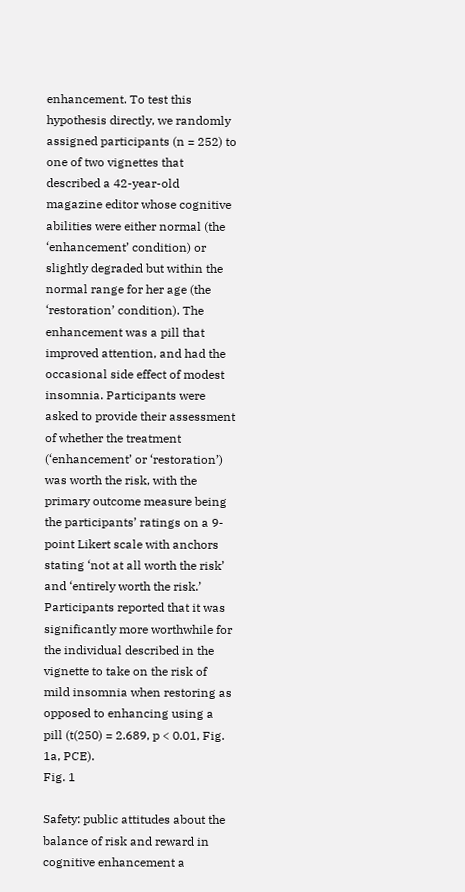enhancement. To test this hypothesis directly, we randomly assigned participants (n = 252) to one of two vignettes that described a 42-year-old magazine editor whose cognitive abilities were either normal (the ‘enhancement’ condition) or slightly degraded but within the normal range for her age (the ‘restoration’ condition). The enhancement was a pill that improved attention, and had the occasional side effect of modest insomnia. Participants were asked to provide their assessment of whether the treatment (‘enhancement’ or ‘restoration’) was worth the risk, with the primary outcome measure being the participants’ ratings on a 9-point Likert scale with anchors stating ‘not at all worth the risk’ and ‘entirely worth the risk.’ Participants reported that it was significantly more worthwhile for the individual described in the vignette to take on the risk of mild insomnia when restoring as opposed to enhancing using a pill (t(250) = 2.689, p < 0.01, Fig. 1a, PCE).
Fig. 1

Safety: public attitudes about the balance of risk and reward in cognitive enhancement a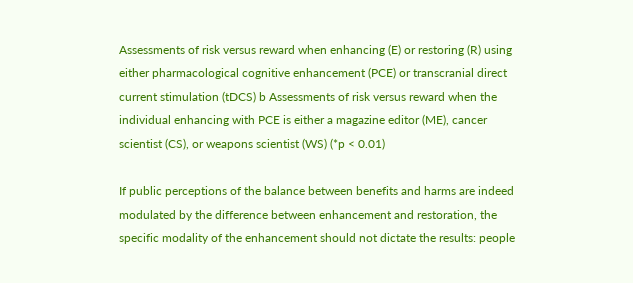Assessments of risk versus reward when enhancing (E) or restoring (R) using either pharmacological cognitive enhancement (PCE) or transcranial direct current stimulation (tDCS) b Assessments of risk versus reward when the individual enhancing with PCE is either a magazine editor (ME), cancer scientist (CS), or weapons scientist (WS) (*p < 0.01)

If public perceptions of the balance between benefits and harms are indeed modulated by the difference between enhancement and restoration, the specific modality of the enhancement should not dictate the results: people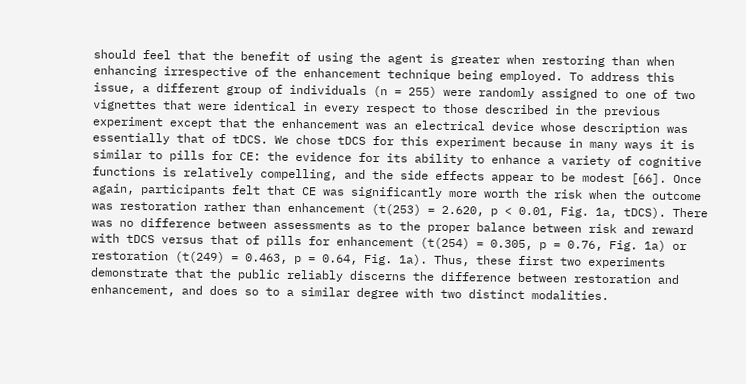should feel that the benefit of using the agent is greater when restoring than when enhancing irrespective of the enhancement technique being employed. To address this issue, a different group of individuals (n = 255) were randomly assigned to one of two vignettes that were identical in every respect to those described in the previous experiment except that the enhancement was an electrical device whose description was essentially that of tDCS. We chose tDCS for this experiment because in many ways it is similar to pills for CE: the evidence for its ability to enhance a variety of cognitive functions is relatively compelling, and the side effects appear to be modest [66]. Once again, participants felt that CE was significantly more worth the risk when the outcome was restoration rather than enhancement (t(253) = 2.620, p < 0.01, Fig. 1a, tDCS). There was no difference between assessments as to the proper balance between risk and reward with tDCS versus that of pills for enhancement (t(254) = 0.305, p = 0.76, Fig. 1a) or restoration (t(249) = 0.463, p = 0.64, Fig. 1a). Thus, these first two experiments demonstrate that the public reliably discerns the difference between restoration and enhancement, and does so to a similar degree with two distinct modalities.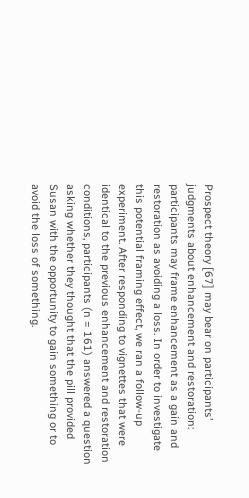Prospect theory [67] may bear on participants’ judgments about enhancement and restoration: participants may frame enhancement as a gain and restoration as avoiding a loss. In order to investigate this potential framing effect, we ran a follow-up experiment. After responding to vignettes that were identical to the previous enhancement and restoration conditions, participants (n = 161) answered a question asking whether they thought that the pill provided Susan with the opportunity to gain something or to avoid the loss of something.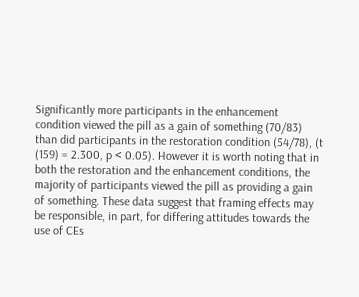Significantly more participants in the enhancement condition viewed the pill as a gain of something (70/83) than did participants in the restoration condition (54/78), (t (159) = 2.300, p < 0.05). However it is worth noting that in both the restoration and the enhancement conditions, the majority of participants viewed the pill as providing a gain of something. These data suggest that framing effects may be responsible, in part, for differing attitudes towards the use of CEs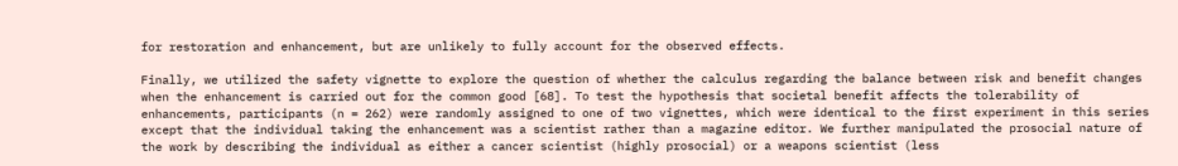for restoration and enhancement, but are unlikely to fully account for the observed effects.

Finally, we utilized the safety vignette to explore the question of whether the calculus regarding the balance between risk and benefit changes when the enhancement is carried out for the common good [68]. To test the hypothesis that societal benefit affects the tolerability of enhancements, participants (n = 262) were randomly assigned to one of two vignettes, which were identical to the first experiment in this series except that the individual taking the enhancement was a scientist rather than a magazine editor. We further manipulated the prosocial nature of the work by describing the individual as either a cancer scientist (highly prosocial) or a weapons scientist (less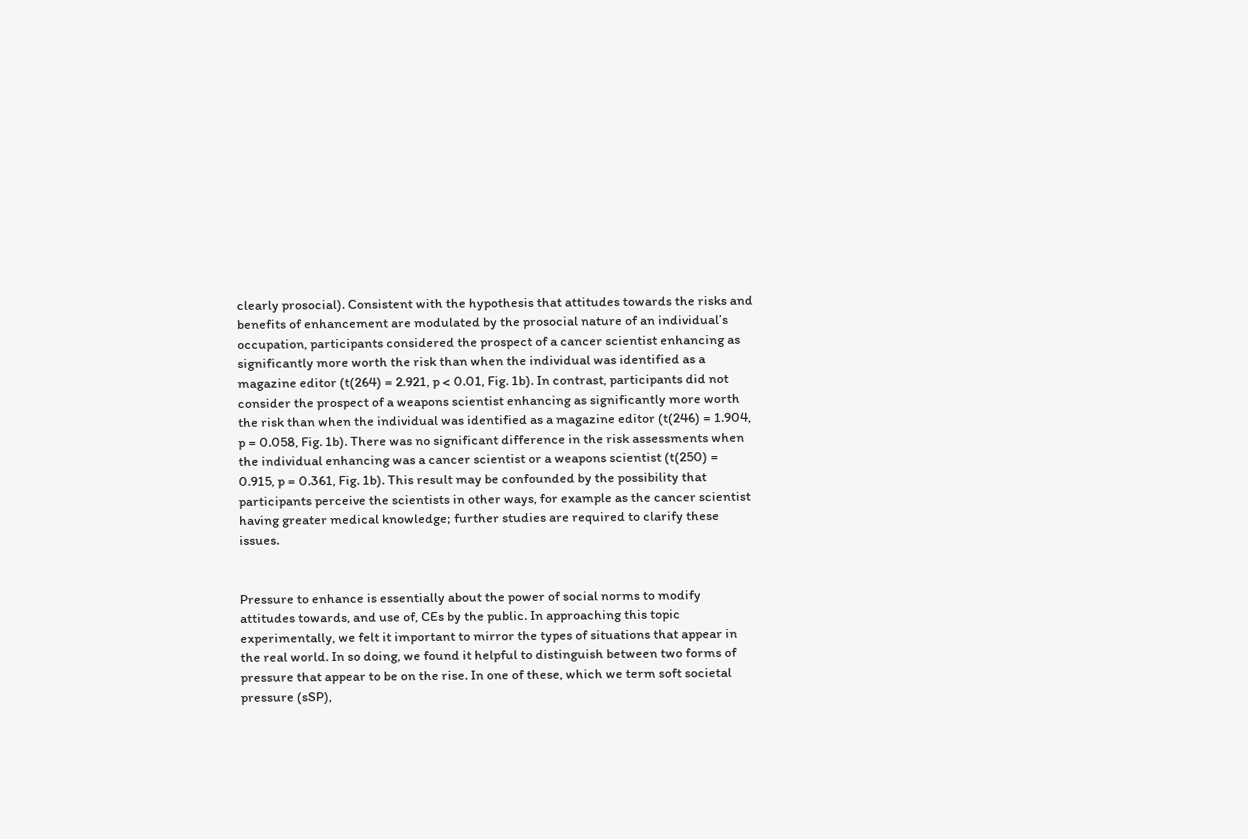clearly prosocial). Consistent with the hypothesis that attitudes towards the risks and benefits of enhancement are modulated by the prosocial nature of an individual’s occupation, participants considered the prospect of a cancer scientist enhancing as significantly more worth the risk than when the individual was identified as a magazine editor (t(264) = 2.921, p < 0.01, Fig. 1b). In contrast, participants did not consider the prospect of a weapons scientist enhancing as significantly more worth the risk than when the individual was identified as a magazine editor (t(246) = 1.904, p = 0.058, Fig. 1b). There was no significant difference in the risk assessments when the individual enhancing was a cancer scientist or a weapons scientist (t(250) = 0.915, p = 0.361, Fig. 1b). This result may be confounded by the possibility that participants perceive the scientists in other ways, for example as the cancer scientist having greater medical knowledge; further studies are required to clarify these issues.


Pressure to enhance is essentially about the power of social norms to modify attitudes towards, and use of, CEs by the public. In approaching this topic experimentally, we felt it important to mirror the types of situations that appear in the real world. In so doing, we found it helpful to distinguish between two forms of pressure that appear to be on the rise. In one of these, which we term soft societal pressure (sSP),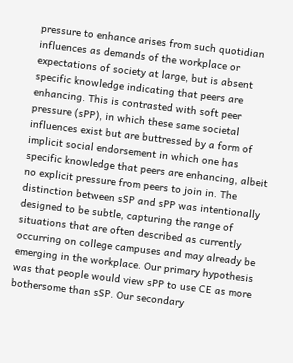pressure to enhance arises from such quotidian influences as demands of the workplace or expectations of society at large, but is absent specific knowledge indicating that peers are enhancing. This is contrasted with soft peer pressure (sPP), in which these same societal influences exist but are buttressed by a form of implicit social endorsement in which one has specific knowledge that peers are enhancing, albeit no explicit pressure from peers to join in. The distinction between sSP and sPP was intentionally designed to be subtle, capturing the range of situations that are often described as currently occurring on college campuses and may already be emerging in the workplace. Our primary hypothesis was that people would view sPP to use CE as more bothersome than sSP. Our secondary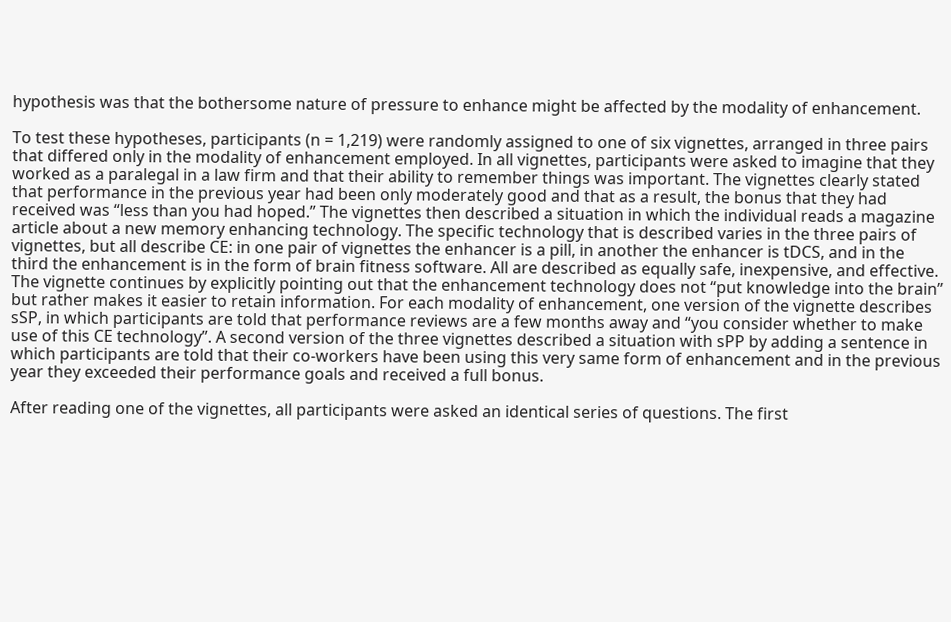hypothesis was that the bothersome nature of pressure to enhance might be affected by the modality of enhancement.

To test these hypotheses, participants (n = 1,219) were randomly assigned to one of six vignettes, arranged in three pairs that differed only in the modality of enhancement employed. In all vignettes, participants were asked to imagine that they worked as a paralegal in a law firm and that their ability to remember things was important. The vignettes clearly stated that performance in the previous year had been only moderately good and that as a result, the bonus that they had received was “less than you had hoped.” The vignettes then described a situation in which the individual reads a magazine article about a new memory enhancing technology. The specific technology that is described varies in the three pairs of vignettes, but all describe CE: in one pair of vignettes the enhancer is a pill, in another the enhancer is tDCS, and in the third the enhancement is in the form of brain fitness software. All are described as equally safe, inexpensive, and effective. The vignette continues by explicitly pointing out that the enhancement technology does not “put knowledge into the brain” but rather makes it easier to retain information. For each modality of enhancement, one version of the vignette describes sSP, in which participants are told that performance reviews are a few months away and “you consider whether to make use of this CE technology”. A second version of the three vignettes described a situation with sPP by adding a sentence in which participants are told that their co-workers have been using this very same form of enhancement and in the previous year they exceeded their performance goals and received a full bonus.

After reading one of the vignettes, all participants were asked an identical series of questions. The first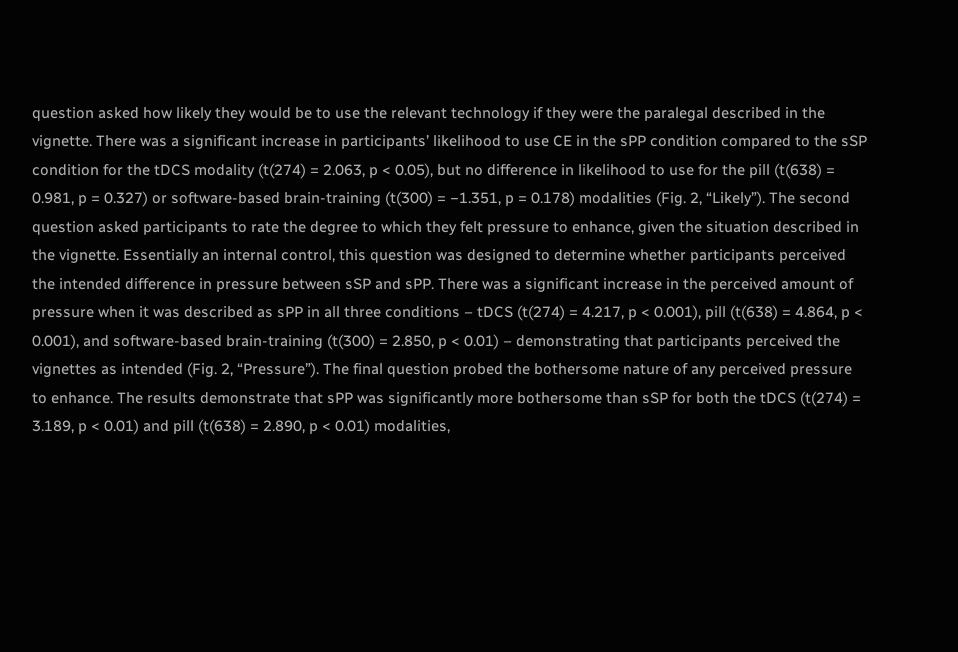question asked how likely they would be to use the relevant technology if they were the paralegal described in the vignette. There was a significant increase in participants’ likelihood to use CE in the sPP condition compared to the sSP condition for the tDCS modality (t(274) = 2.063, p < 0.05), but no difference in likelihood to use for the pill (t(638) = 0.981, p = 0.327) or software-based brain-training (t(300) = −1.351, p = 0.178) modalities (Fig. 2, “Likely”). The second question asked participants to rate the degree to which they felt pressure to enhance, given the situation described in the vignette. Essentially an internal control, this question was designed to determine whether participants perceived the intended difference in pressure between sSP and sPP. There was a significant increase in the perceived amount of pressure when it was described as sPP in all three conditions – tDCS (t(274) = 4.217, p < 0.001), pill (t(638) = 4.864, p < 0.001), and software-based brain-training (t(300) = 2.850, p < 0.01) – demonstrating that participants perceived the vignettes as intended (Fig. 2, “Pressure”). The final question probed the bothersome nature of any perceived pressure to enhance. The results demonstrate that sPP was significantly more bothersome than sSP for both the tDCS (t(274) = 3.189, p < 0.01) and pill (t(638) = 2.890, p < 0.01) modalities,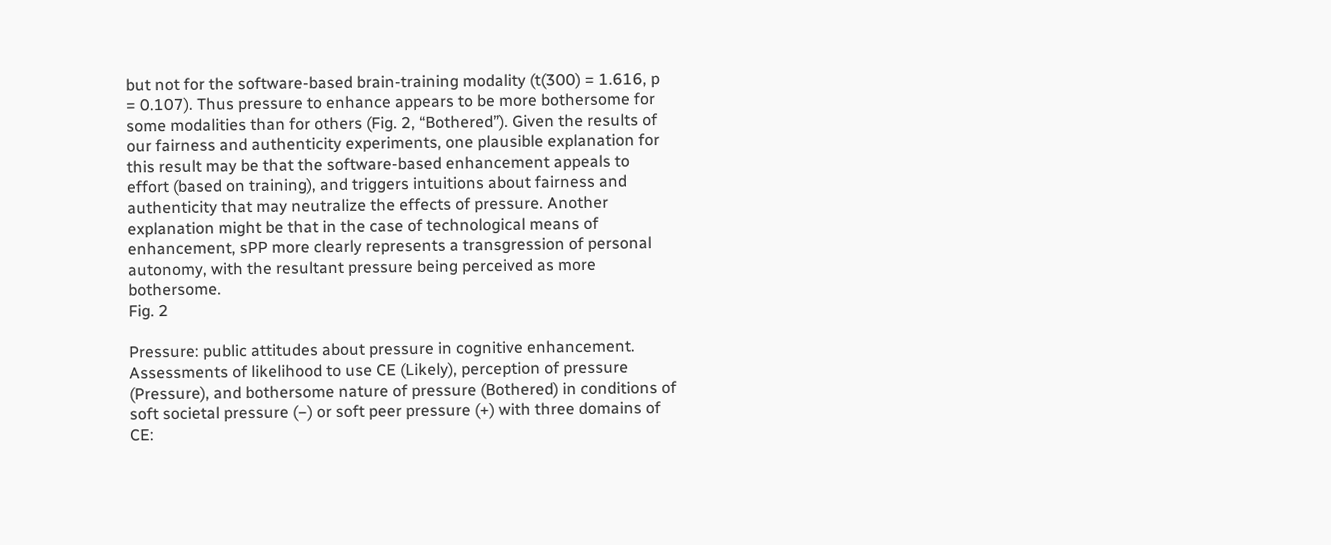but not for the software-based brain-training modality (t(300) = 1.616, p = 0.107). Thus pressure to enhance appears to be more bothersome for some modalities than for others (Fig. 2, “Bothered”). Given the results of our fairness and authenticity experiments, one plausible explanation for this result may be that the software-based enhancement appeals to effort (based on training), and triggers intuitions about fairness and authenticity that may neutralize the effects of pressure. Another explanation might be that in the case of technological means of enhancement, sPP more clearly represents a transgression of personal autonomy, with the resultant pressure being perceived as more bothersome.
Fig. 2

Pressure: public attitudes about pressure in cognitive enhancement. Assessments of likelihood to use CE (Likely), perception of pressure (Pressure), and bothersome nature of pressure (Bothered) in conditions of soft societal pressure (−) or soft peer pressure (+) with three domains of CE: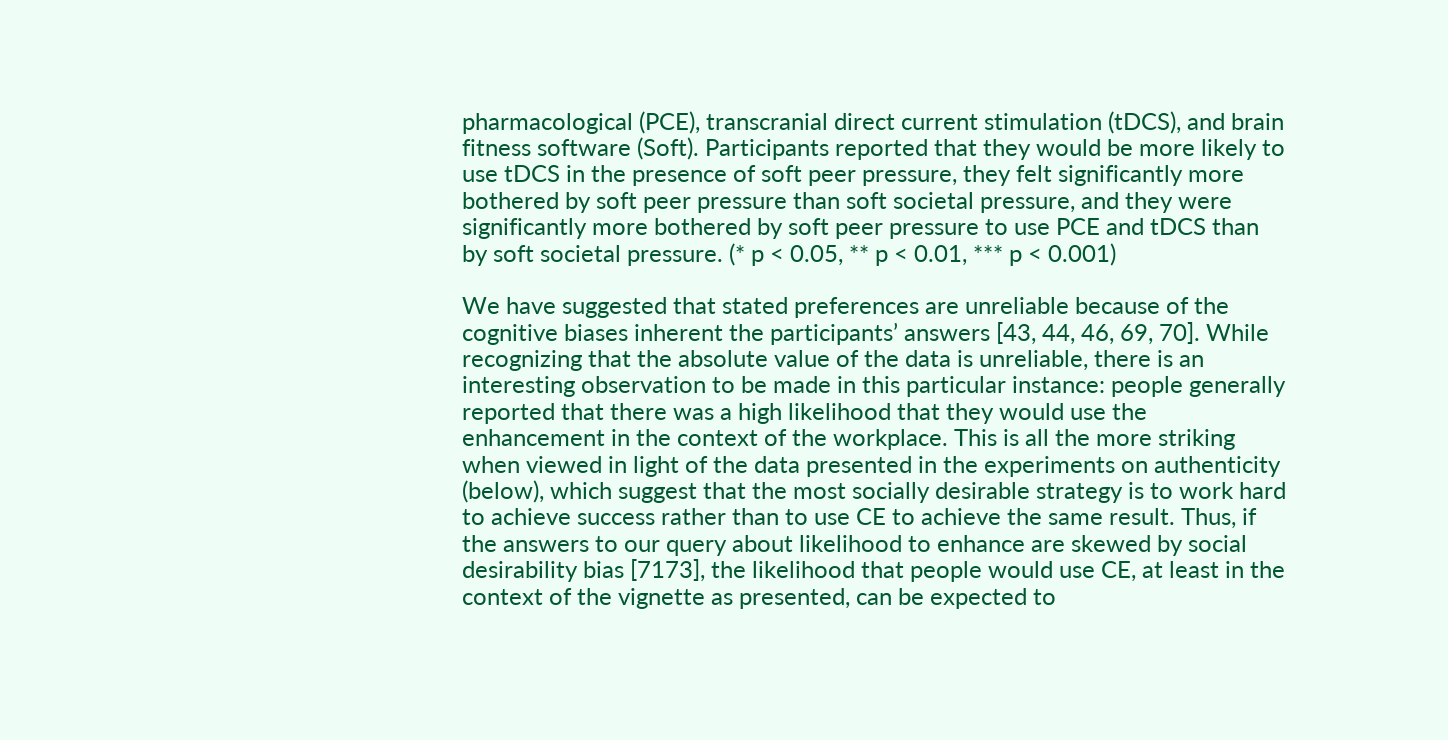pharmacological (PCE), transcranial direct current stimulation (tDCS), and brain fitness software (Soft). Participants reported that they would be more likely to use tDCS in the presence of soft peer pressure, they felt significantly more bothered by soft peer pressure than soft societal pressure, and they were significantly more bothered by soft peer pressure to use PCE and tDCS than by soft societal pressure. (* p < 0.05, ** p < 0.01, *** p < 0.001)

We have suggested that stated preferences are unreliable because of the cognitive biases inherent the participants’ answers [43, 44, 46, 69, 70]. While recognizing that the absolute value of the data is unreliable, there is an interesting observation to be made in this particular instance: people generally reported that there was a high likelihood that they would use the enhancement in the context of the workplace. This is all the more striking when viewed in light of the data presented in the experiments on authenticity (below), which suggest that the most socially desirable strategy is to work hard to achieve success rather than to use CE to achieve the same result. Thus, if the answers to our query about likelihood to enhance are skewed by social desirability bias [7173], the likelihood that people would use CE, at least in the context of the vignette as presented, can be expected to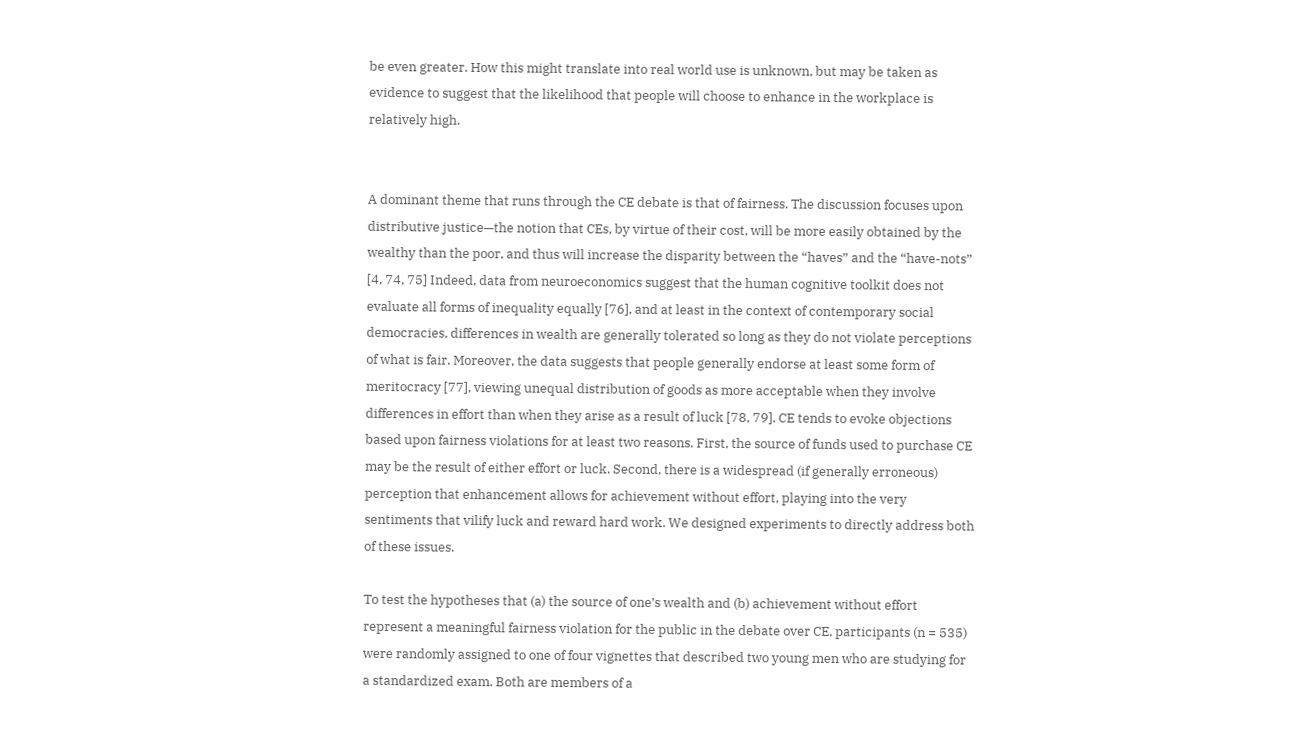be even greater. How this might translate into real world use is unknown, but may be taken as evidence to suggest that the likelihood that people will choose to enhance in the workplace is relatively high.


A dominant theme that runs through the CE debate is that of fairness. The discussion focuses upon distributive justice—the notion that CEs, by virtue of their cost, will be more easily obtained by the wealthy than the poor, and thus will increase the disparity between the “haves” and the “have-nots” [4, 74, 75] Indeed, data from neuroeconomics suggest that the human cognitive toolkit does not evaluate all forms of inequality equally [76], and at least in the context of contemporary social democracies, differences in wealth are generally tolerated so long as they do not violate perceptions of what is fair. Moreover, the data suggests that people generally endorse at least some form of meritocracy [77], viewing unequal distribution of goods as more acceptable when they involve differences in effort than when they arise as a result of luck [78, 79]. CE tends to evoke objections based upon fairness violations for at least two reasons. First, the source of funds used to purchase CE may be the result of either effort or luck. Second, there is a widespread (if generally erroneous) perception that enhancement allows for achievement without effort, playing into the very sentiments that vilify luck and reward hard work. We designed experiments to directly address both of these issues.

To test the hypotheses that (a) the source of one’s wealth and (b) achievement without effort represent a meaningful fairness violation for the public in the debate over CE, participants (n = 535) were randomly assigned to one of four vignettes that described two young men who are studying for a standardized exam. Both are members of a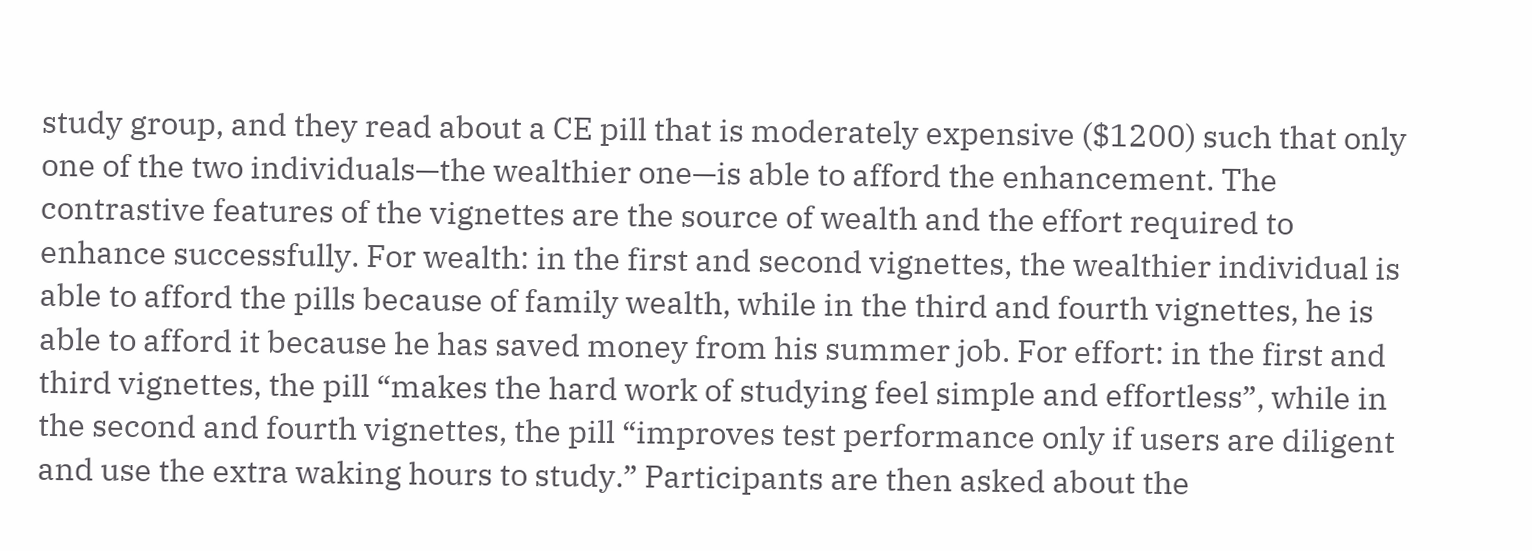study group, and they read about a CE pill that is moderately expensive ($1200) such that only one of the two individuals—the wealthier one—is able to afford the enhancement. The contrastive features of the vignettes are the source of wealth and the effort required to enhance successfully. For wealth: in the first and second vignettes, the wealthier individual is able to afford the pills because of family wealth, while in the third and fourth vignettes, he is able to afford it because he has saved money from his summer job. For effort: in the first and third vignettes, the pill “makes the hard work of studying feel simple and effortless”, while in the second and fourth vignettes, the pill “improves test performance only if users are diligent and use the extra waking hours to study.” Participants are then asked about the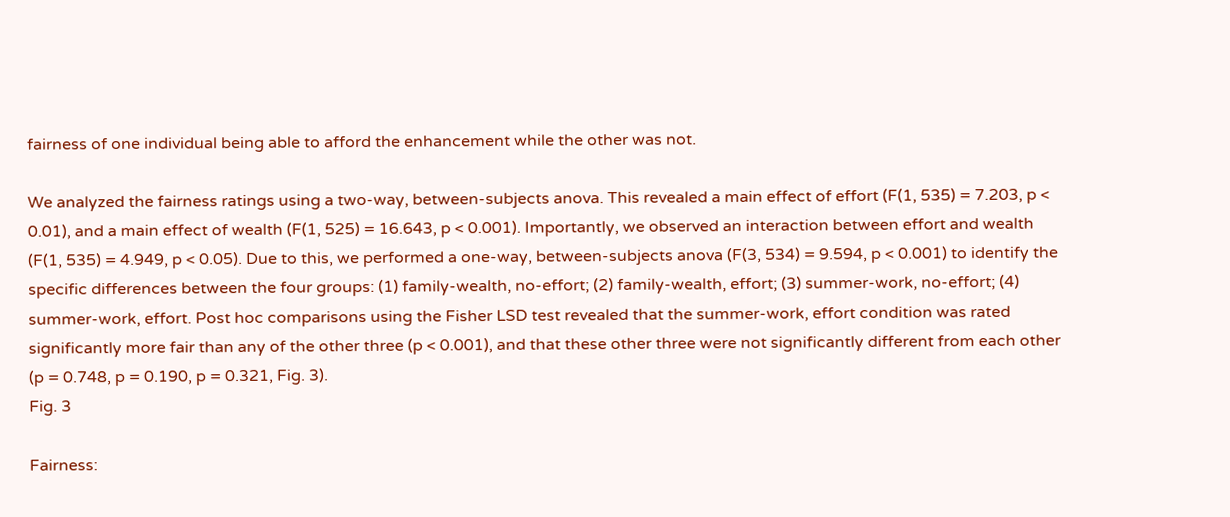fairness of one individual being able to afford the enhancement while the other was not.

We analyzed the fairness ratings using a two-way, between-subjects anova. This revealed a main effect of effort (F(1, 535) = 7.203, p < 0.01), and a main effect of wealth (F(1, 525) = 16.643, p < 0.001). Importantly, we observed an interaction between effort and wealth (F(1, 535) = 4.949, p < 0.05). Due to this, we performed a one-way, between-subjects anova (F(3, 534) = 9.594, p < 0.001) to identify the specific differences between the four groups: (1) family-wealth, no-effort; (2) family-wealth, effort; (3) summer-work, no-effort; (4) summer-work, effort. Post hoc comparisons using the Fisher LSD test revealed that the summer-work, effort condition was rated significantly more fair than any of the other three (p < 0.001), and that these other three were not significantly different from each other (p = 0.748, p = 0.190, p = 0.321, Fig. 3).
Fig. 3

Fairness: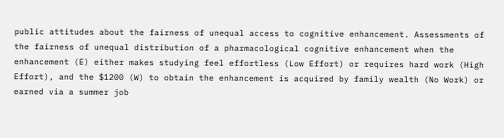public attitudes about the fairness of unequal access to cognitive enhancement. Assessments of the fairness of unequal distribution of a pharmacological cognitive enhancement when the enhancement (E) either makes studying feel effortless (Low Effort) or requires hard work (High Effort), and the $1200 (W) to obtain the enhancement is acquired by family wealth (No Work) or earned via a summer job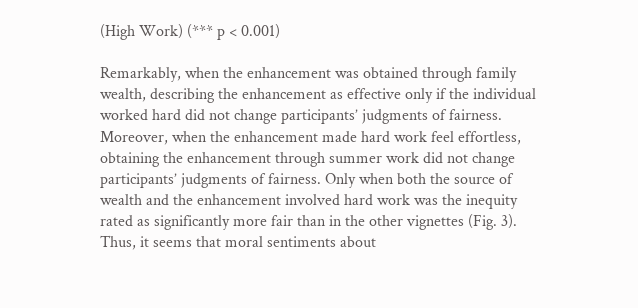(High Work) (*** p < 0.001)

Remarkably, when the enhancement was obtained through family wealth, describing the enhancement as effective only if the individual worked hard did not change participants’ judgments of fairness. Moreover, when the enhancement made hard work feel effortless, obtaining the enhancement through summer work did not change participants’ judgments of fairness. Only when both the source of wealth and the enhancement involved hard work was the inequity rated as significantly more fair than in the other vignettes (Fig. 3). Thus, it seems that moral sentiments about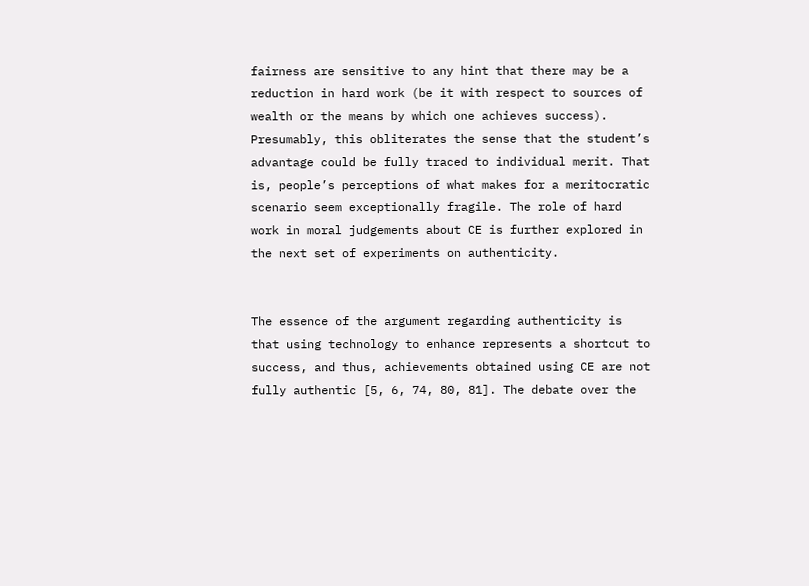fairness are sensitive to any hint that there may be a reduction in hard work (be it with respect to sources of wealth or the means by which one achieves success). Presumably, this obliterates the sense that the student’s advantage could be fully traced to individual merit. That is, people’s perceptions of what makes for a meritocratic scenario seem exceptionally fragile. The role of hard work in moral judgements about CE is further explored in the next set of experiments on authenticity.


The essence of the argument regarding authenticity is that using technology to enhance represents a shortcut to success, and thus, achievements obtained using CE are not fully authentic [5, 6, 74, 80, 81]. The debate over the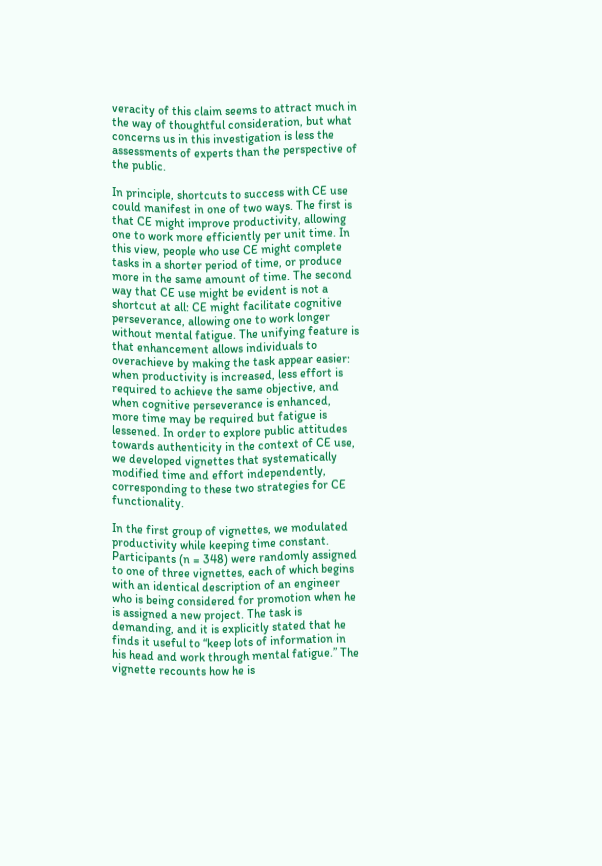veracity of this claim seems to attract much in the way of thoughtful consideration, but what concerns us in this investigation is less the assessments of experts than the perspective of the public.

In principle, shortcuts to success with CE use could manifest in one of two ways. The first is that CE might improve productivity, allowing one to work more efficiently per unit time. In this view, people who use CE might complete tasks in a shorter period of time, or produce more in the same amount of time. The second way that CE use might be evident is not a shortcut at all: CE might facilitate cognitive perseverance, allowing one to work longer without mental fatigue. The unifying feature is that enhancement allows individuals to overachieve by making the task appear easier: when productivity is increased, less effort is required to achieve the same objective, and when cognitive perseverance is enhanced, more time may be required but fatigue is lessened. In order to explore public attitudes towards authenticity in the context of CE use, we developed vignettes that systematically modified time and effort independently, corresponding to these two strategies for CE functionality.

In the first group of vignettes, we modulated productivity while keeping time constant. Participants (n = 348) were randomly assigned to one of three vignettes, each of which begins with an identical description of an engineer who is being considered for promotion when he is assigned a new project. The task is demanding, and it is explicitly stated that he finds it useful to “keep lots of information in his head and work through mental fatigue.” The vignette recounts how he is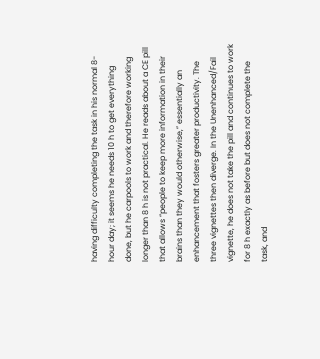having difficulty completing the task in his normal 8-hour day; it seems he needs 10 h to get everything done, but he carpools to work and therefore working longer than 8 h is not practical. He reads about a CE pill that allows “people to keep more information in their brains than they would otherwise,” essentially an enhancement that fosters greater productivity. The three vignettes then diverge. In the Unenhanced/Fail vignette, he does not take the pill and continues to work for 8 h exactly as before but does not complete the task, and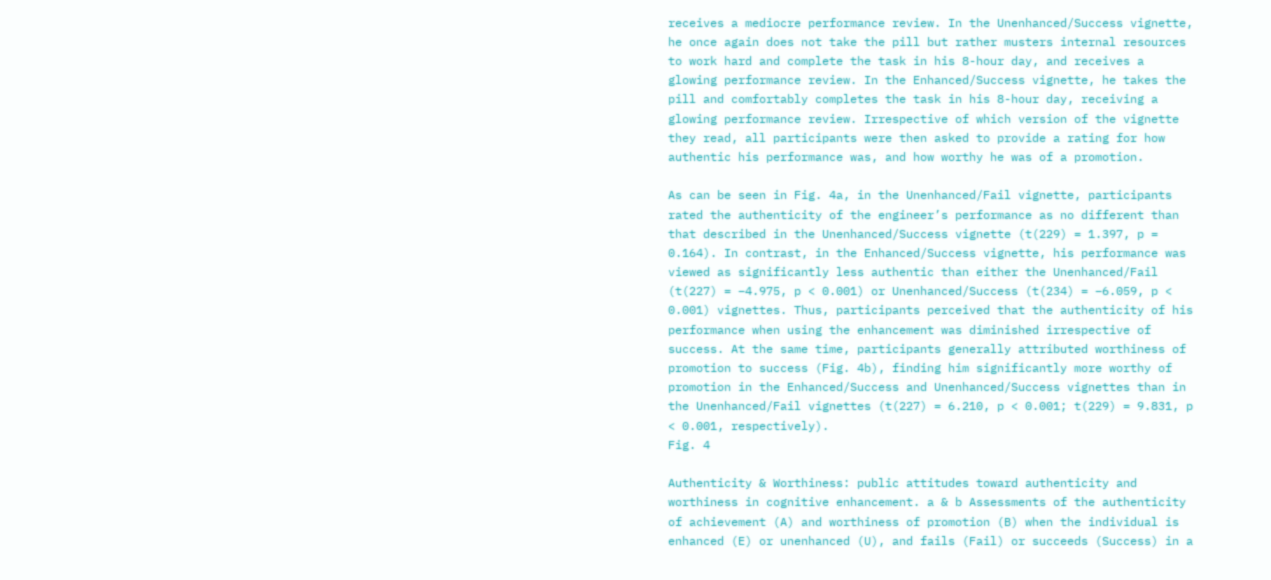receives a mediocre performance review. In the Unenhanced/Success vignette, he once again does not take the pill but rather musters internal resources to work hard and complete the task in his 8-hour day, and receives a glowing performance review. In the Enhanced/Success vignette, he takes the pill and comfortably completes the task in his 8-hour day, receiving a glowing performance review. Irrespective of which version of the vignette they read, all participants were then asked to provide a rating for how authentic his performance was, and how worthy he was of a promotion.

As can be seen in Fig. 4a, in the Unenhanced/Fail vignette, participants rated the authenticity of the engineer’s performance as no different than that described in the Unenhanced/Success vignette (t(229) = 1.397, p = 0.164). In contrast, in the Enhanced/Success vignette, his performance was viewed as significantly less authentic than either the Unenhanced/Fail (t(227) = −4.975, p < 0.001) or Unenhanced/Success (t(234) = −6.059, p < 0.001) vignettes. Thus, participants perceived that the authenticity of his performance when using the enhancement was diminished irrespective of success. At the same time, participants generally attributed worthiness of promotion to success (Fig. 4b), finding him significantly more worthy of promotion in the Enhanced/Success and Unenhanced/Success vignettes than in the Unenhanced/Fail vignettes (t(227) = 6.210, p < 0.001; t(229) = 9.831, p < 0.001, respectively).
Fig. 4

Authenticity & Worthiness: public attitudes toward authenticity and worthiness in cognitive enhancement. a & b Assessments of the authenticity of achievement (A) and worthiness of promotion (B) when the individual is enhanced (E) or unenhanced (U), and fails (Fail) or succeeds (Success) in a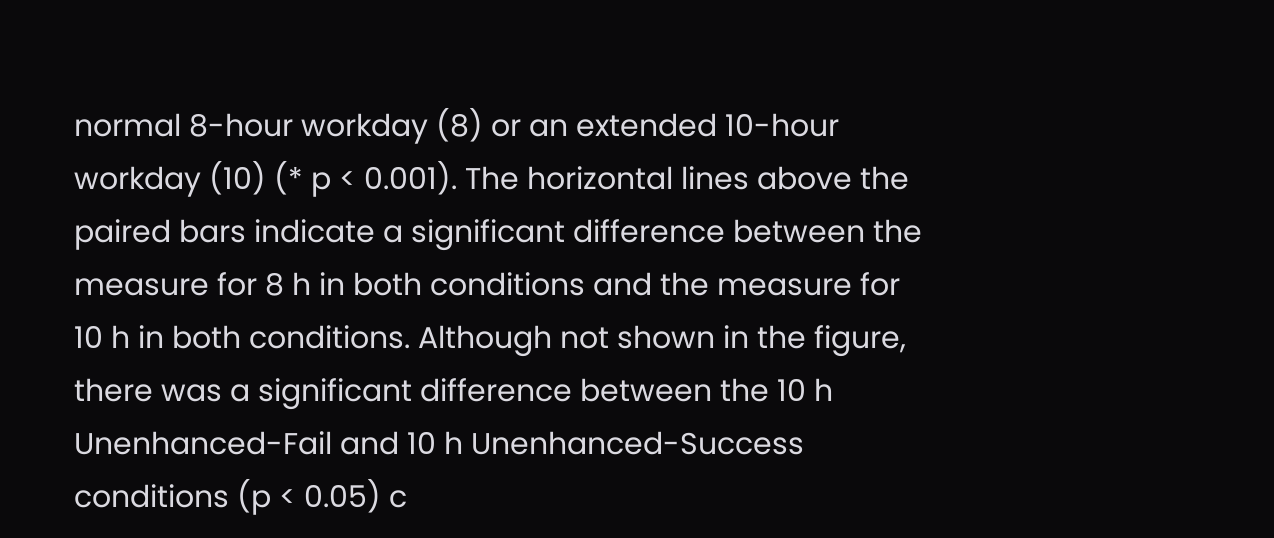normal 8-hour workday (8) or an extended 10-hour workday (10) (* p < 0.001). The horizontal lines above the paired bars indicate a significant difference between the measure for 8 h in both conditions and the measure for 10 h in both conditions. Although not shown in the figure, there was a significant difference between the 10 h Unenhanced-Fail and 10 h Unenhanced-Success conditions (p < 0.05) c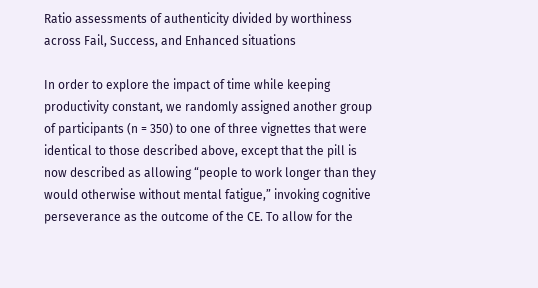Ratio assessments of authenticity divided by worthiness across Fail, Success, and Enhanced situations

In order to explore the impact of time while keeping productivity constant, we randomly assigned another group of participants (n = 350) to one of three vignettes that were identical to those described above, except that the pill is now described as allowing “people to work longer than they would otherwise without mental fatigue,” invoking cognitive perseverance as the outcome of the CE. To allow for the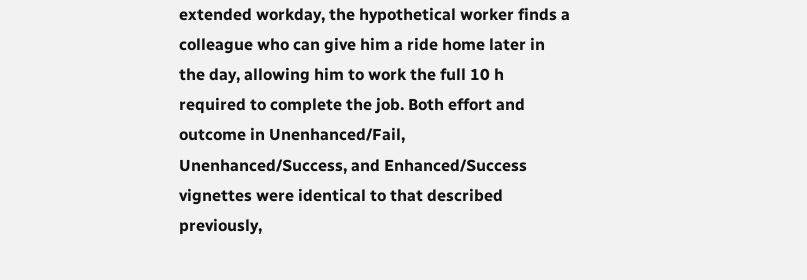extended workday, the hypothetical worker finds a colleague who can give him a ride home later in the day, allowing him to work the full 10 h required to complete the job. Both effort and outcome in Unenhanced/Fail, Unenhanced/Success, and Enhanced/Success vignettes were identical to that described previously,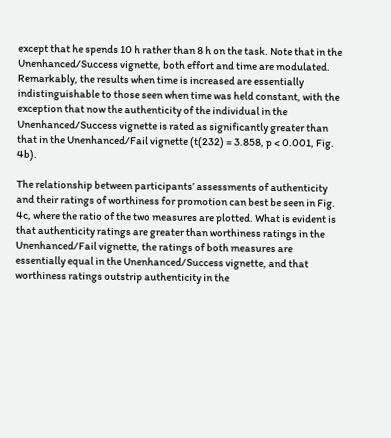except that he spends 10 h rather than 8 h on the task. Note that in the Unenhanced/Success vignette, both effort and time are modulated. Remarkably, the results when time is increased are essentially indistinguishable to those seen when time was held constant, with the exception that now the authenticity of the individual in the Unenhanced/Success vignette is rated as significantly greater than that in the Unenhanced/Fail vignette (t(232) = 3.858, p < 0.001, Fig. 4b).

The relationship between participants’ assessments of authenticity and their ratings of worthiness for promotion can best be seen in Fig. 4c, where the ratio of the two measures are plotted. What is evident is that authenticity ratings are greater than worthiness ratings in the Unenhanced/Fail vignette, the ratings of both measures are essentially equal in the Unenhanced/Success vignette, and that worthiness ratings outstrip authenticity in the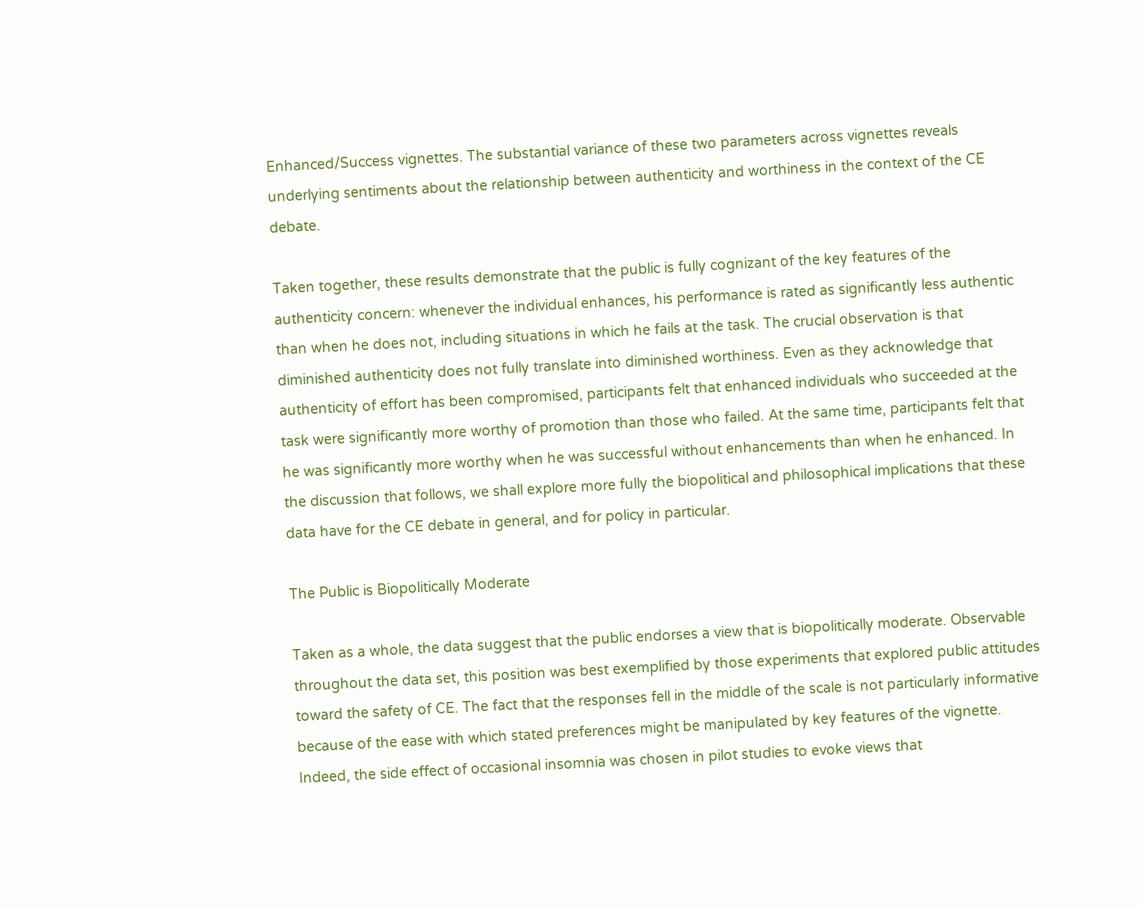Enhanced/Success vignettes. The substantial variance of these two parameters across vignettes reveals underlying sentiments about the relationship between authenticity and worthiness in the context of the CE debate.

Taken together, these results demonstrate that the public is fully cognizant of the key features of the authenticity concern: whenever the individual enhances, his performance is rated as significantly less authentic than when he does not, including situations in which he fails at the task. The crucial observation is that diminished authenticity does not fully translate into diminished worthiness. Even as they acknowledge that authenticity of effort has been compromised, participants felt that enhanced individuals who succeeded at the task were significantly more worthy of promotion than those who failed. At the same time, participants felt that he was significantly more worthy when he was successful without enhancements than when he enhanced. In the discussion that follows, we shall explore more fully the biopolitical and philosophical implications that these data have for the CE debate in general, and for policy in particular.

The Public is Biopolitically Moderate

Taken as a whole, the data suggest that the public endorses a view that is biopolitically moderate. Observable throughout the data set, this position was best exemplified by those experiments that explored public attitudes toward the safety of CE. The fact that the responses fell in the middle of the scale is not particularly informative because of the ease with which stated preferences might be manipulated by key features of the vignette. Indeed, the side effect of occasional insomnia was chosen in pilot studies to evoke views that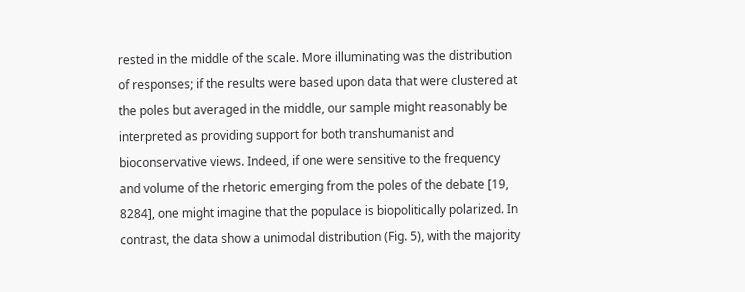rested in the middle of the scale. More illuminating was the distribution of responses; if the results were based upon data that were clustered at the poles but averaged in the middle, our sample might reasonably be interpreted as providing support for both transhumanist and bioconservative views. Indeed, if one were sensitive to the frequency and volume of the rhetoric emerging from the poles of the debate [19, 8284], one might imagine that the populace is biopolitically polarized. In contrast, the data show a unimodal distribution (Fig. 5), with the majority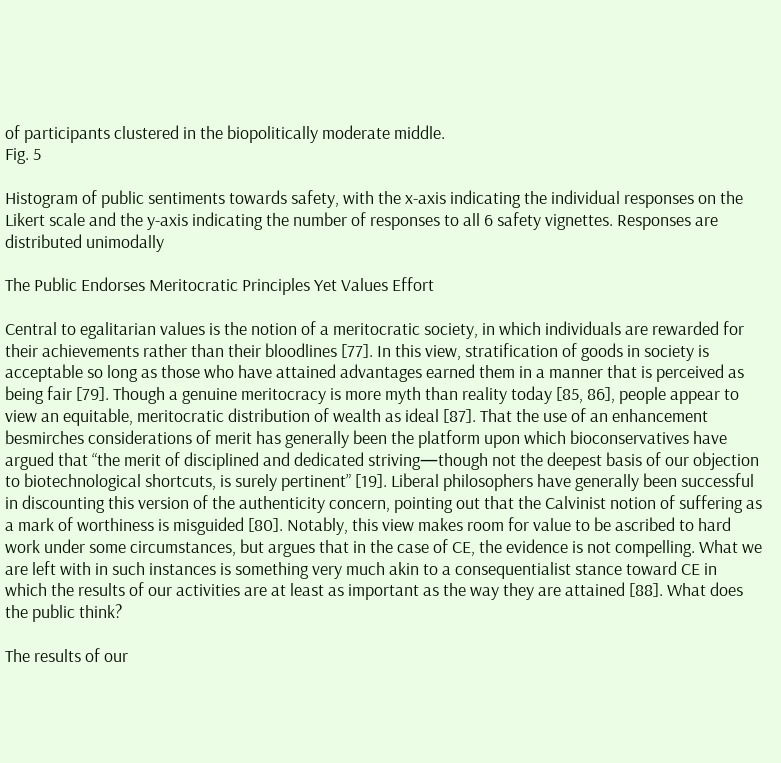of participants clustered in the biopolitically moderate middle.
Fig. 5

Histogram of public sentiments towards safety, with the x-axis indicating the individual responses on the Likert scale and the y-axis indicating the number of responses to all 6 safety vignettes. Responses are distributed unimodally

The Public Endorses Meritocratic Principles Yet Values Effort

Central to egalitarian values is the notion of a meritocratic society, in which individuals are rewarded for their achievements rather than their bloodlines [77]. In this view, stratification of goods in society is acceptable so long as those who have attained advantages earned them in a manner that is perceived as being fair [79]. Though a genuine meritocracy is more myth than reality today [85, 86], people appear to view an equitable, meritocratic distribution of wealth as ideal [87]. That the use of an enhancement besmirches considerations of merit has generally been the platform upon which bioconservatives have argued that “the merit of disciplined and dedicated striving—though not the deepest basis of our objection to biotechnological shortcuts, is surely pertinent” [19]. Liberal philosophers have generally been successful in discounting this version of the authenticity concern, pointing out that the Calvinist notion of suffering as a mark of worthiness is misguided [80]. Notably, this view makes room for value to be ascribed to hard work under some circumstances, but argues that in the case of CE, the evidence is not compelling. What we are left with in such instances is something very much akin to a consequentialist stance toward CE in which the results of our activities are at least as important as the way they are attained [88]. What does the public think?

The results of our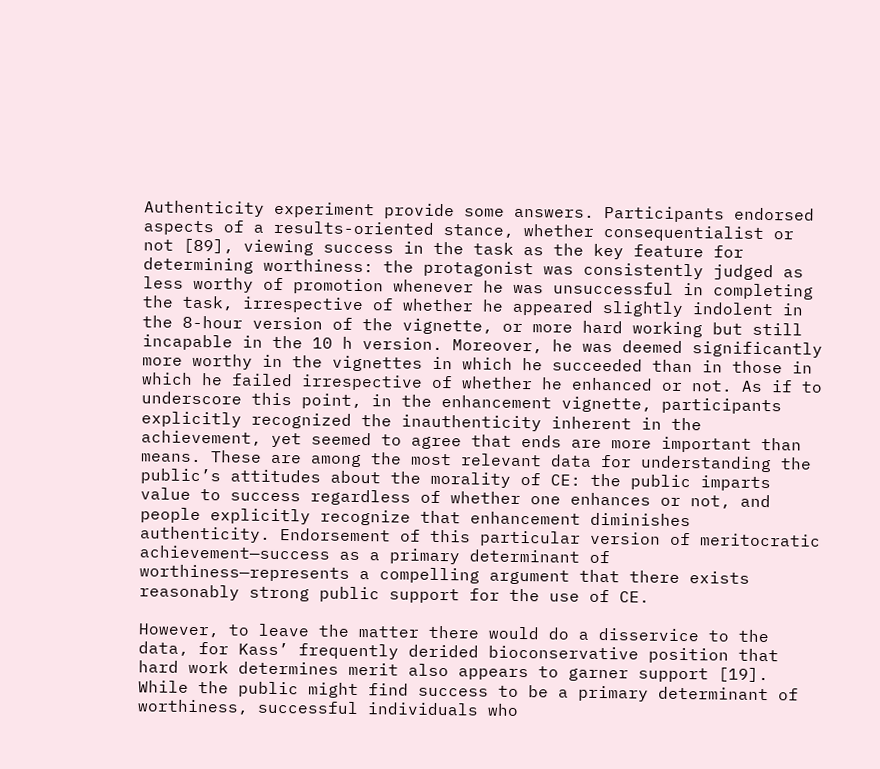Authenticity experiment provide some answers. Participants endorsed aspects of a results-oriented stance, whether consequentialist or not [89], viewing success in the task as the key feature for determining worthiness: the protagonist was consistently judged as less worthy of promotion whenever he was unsuccessful in completing the task, irrespective of whether he appeared slightly indolent in the 8-hour version of the vignette, or more hard working but still incapable in the 10 h version. Moreover, he was deemed significantly more worthy in the vignettes in which he succeeded than in those in which he failed irrespective of whether he enhanced or not. As if to underscore this point, in the enhancement vignette, participants explicitly recognized the inauthenticity inherent in the achievement, yet seemed to agree that ends are more important than means. These are among the most relevant data for understanding the public’s attitudes about the morality of CE: the public imparts value to success regardless of whether one enhances or not, and people explicitly recognize that enhancement diminishes authenticity. Endorsement of this particular version of meritocratic achievement—success as a primary determinant of worthiness—represents a compelling argument that there exists reasonably strong public support for the use of CE.

However, to leave the matter there would do a disservice to the data, for Kass’ frequently derided bioconservative position that hard work determines merit also appears to garner support [19]. While the public might find success to be a primary determinant of worthiness, successful individuals who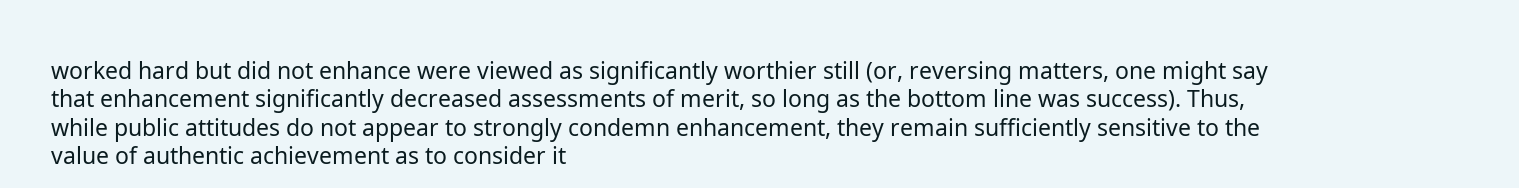worked hard but did not enhance were viewed as significantly worthier still (or, reversing matters, one might say that enhancement significantly decreased assessments of merit, so long as the bottom line was success). Thus, while public attitudes do not appear to strongly condemn enhancement, they remain sufficiently sensitive to the value of authentic achievement as to consider it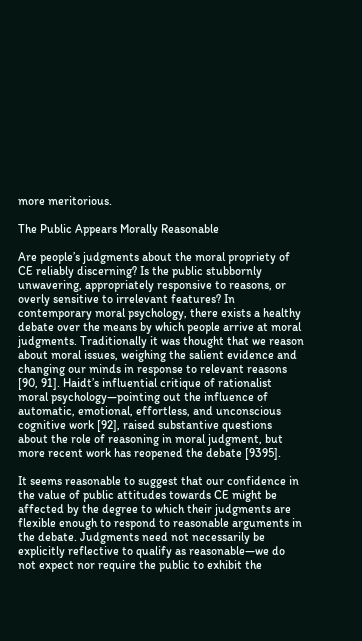more meritorious.

The Public Appears Morally Reasonable

Are people’s judgments about the moral propriety of CE reliably discerning? Is the public stubbornly unwavering, appropriately responsive to reasons, or overly sensitive to irrelevant features? In contemporary moral psychology, there exists a healthy debate over the means by which people arrive at moral judgments. Traditionally it was thought that we reason about moral issues, weighing the salient evidence and changing our minds in response to relevant reasons [90, 91]. Haidt’s influential critique of rationalist moral psychology—pointing out the influence of automatic, emotional, effortless, and unconscious cognitive work [92], raised substantive questions about the role of reasoning in moral judgment, but more recent work has reopened the debate [9395].

It seems reasonable to suggest that our confidence in the value of public attitudes towards CE might be affected by the degree to which their judgments are flexible enough to respond to reasonable arguments in the debate. Judgments need not necessarily be explicitly reflective to qualify as reasonable—we do not expect nor require the public to exhibit the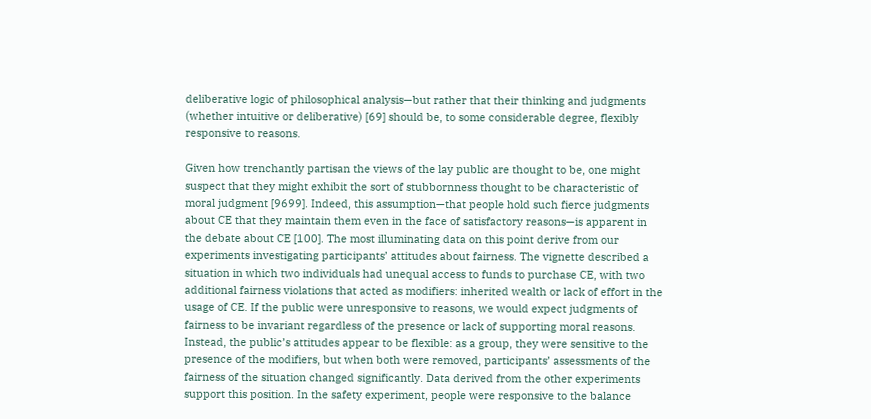deliberative logic of philosophical analysis—but rather that their thinking and judgments (whether intuitive or deliberative) [69] should be, to some considerable degree, flexibly responsive to reasons.

Given how trenchantly partisan the views of the lay public are thought to be, one might suspect that they might exhibit the sort of stubbornness thought to be characteristic of moral judgment [9699]. Indeed, this assumption—that people hold such fierce judgments about CE that they maintain them even in the face of satisfactory reasons—is apparent in the debate about CE [100]. The most illuminating data on this point derive from our experiments investigating participants’ attitudes about fairness. The vignette described a situation in which two individuals had unequal access to funds to purchase CE, with two additional fairness violations that acted as modifiers: inherited wealth or lack of effort in the usage of CE. If the public were unresponsive to reasons, we would expect judgments of fairness to be invariant regardless of the presence or lack of supporting moral reasons. Instead, the public’s attitudes appear to be flexible: as a group, they were sensitive to the presence of the modifiers, but when both were removed, participants’ assessments of the fairness of the situation changed significantly. Data derived from the other experiments support this position. In the safety experiment, people were responsive to the balance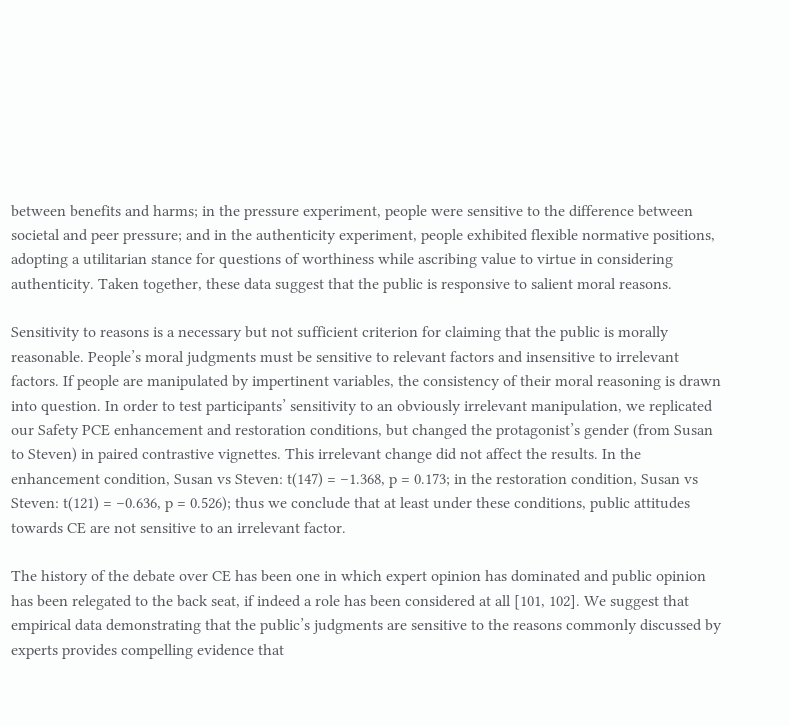between benefits and harms; in the pressure experiment, people were sensitive to the difference between societal and peer pressure; and in the authenticity experiment, people exhibited flexible normative positions, adopting a utilitarian stance for questions of worthiness while ascribing value to virtue in considering authenticity. Taken together, these data suggest that the public is responsive to salient moral reasons.

Sensitivity to reasons is a necessary but not sufficient criterion for claiming that the public is morally reasonable. People’s moral judgments must be sensitive to relevant factors and insensitive to irrelevant factors. If people are manipulated by impertinent variables, the consistency of their moral reasoning is drawn into question. In order to test participants’ sensitivity to an obviously irrelevant manipulation, we replicated our Safety PCE enhancement and restoration conditions, but changed the protagonist’s gender (from Susan to Steven) in paired contrastive vignettes. This irrelevant change did not affect the results. In the enhancement condition, Susan vs Steven: t(147) = −1.368, p = 0.173; in the restoration condition, Susan vs Steven: t(121) = −0.636, p = 0.526); thus we conclude that at least under these conditions, public attitudes towards CE are not sensitive to an irrelevant factor.

The history of the debate over CE has been one in which expert opinion has dominated and public opinion has been relegated to the back seat, if indeed a role has been considered at all [101, 102]. We suggest that empirical data demonstrating that the public’s judgments are sensitive to the reasons commonly discussed by experts provides compelling evidence that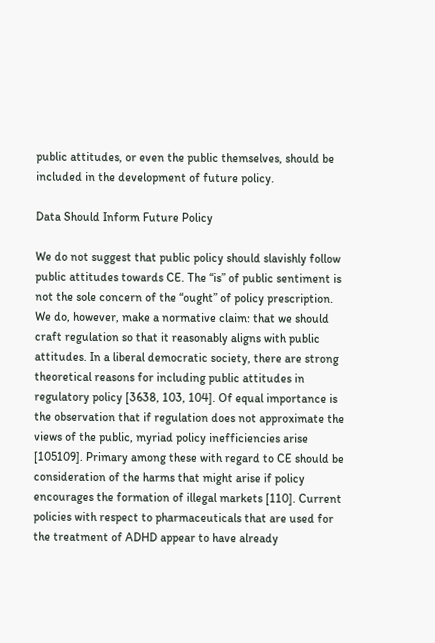public attitudes, or even the public themselves, should be included in the development of future policy.

Data Should Inform Future Policy

We do not suggest that public policy should slavishly follow public attitudes towards CE. The “is” of public sentiment is not the sole concern of the “ought” of policy prescription. We do, however, make a normative claim: that we should craft regulation so that it reasonably aligns with public attitudes. In a liberal democratic society, there are strong theoretical reasons for including public attitudes in regulatory policy [3638, 103, 104]. Of equal importance is the observation that if regulation does not approximate the views of the public, myriad policy inefficiencies arise [105109]. Primary among these with regard to CE should be consideration of the harms that might arise if policy encourages the formation of illegal markets [110]. Current policies with respect to pharmaceuticals that are used for the treatment of ADHD appear to have already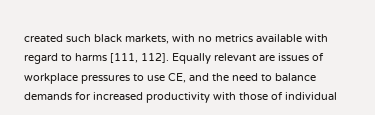created such black markets, with no metrics available with regard to harms [111, 112]. Equally relevant are issues of workplace pressures to use CE, and the need to balance demands for increased productivity with those of individual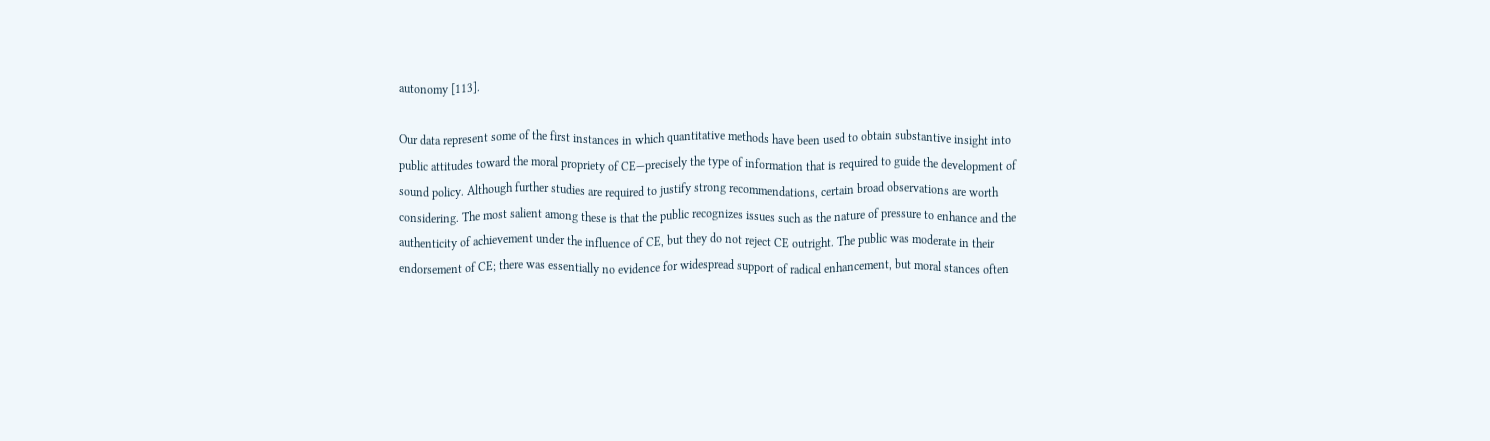autonomy [113].

Our data represent some of the first instances in which quantitative methods have been used to obtain substantive insight into public attitudes toward the moral propriety of CE—precisely the type of information that is required to guide the development of sound policy. Although further studies are required to justify strong recommendations, certain broad observations are worth considering. The most salient among these is that the public recognizes issues such as the nature of pressure to enhance and the authenticity of achievement under the influence of CE, but they do not reject CE outright. The public was moderate in their endorsement of CE; there was essentially no evidence for widespread support of radical enhancement, but moral stances often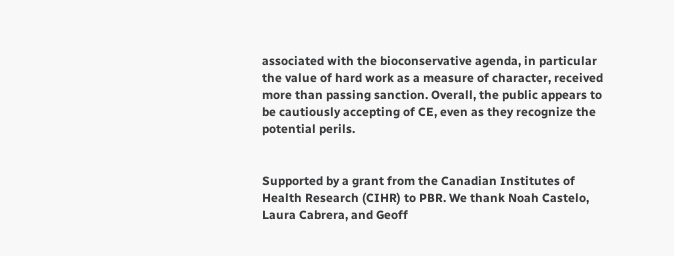associated with the bioconservative agenda, in particular the value of hard work as a measure of character, received more than passing sanction. Overall, the public appears to be cautiously accepting of CE, even as they recognize the potential perils.


Supported by a grant from the Canadian Institutes of Health Research (CIHR) to PBR. We thank Noah Castelo, Laura Cabrera, and Geoff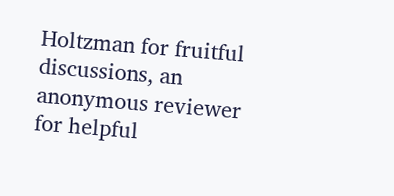Holtzman for fruitful discussions, an anonymous reviewer for helpful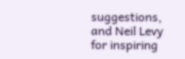suggestions, and Neil Levy for inspiring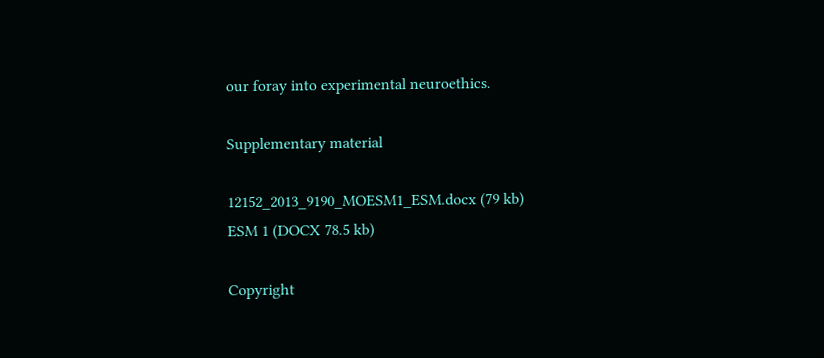our foray into experimental neuroethics.

Supplementary material

12152_2013_9190_MOESM1_ESM.docx (79 kb)
ESM 1 (DOCX 78.5 kb)

Copyright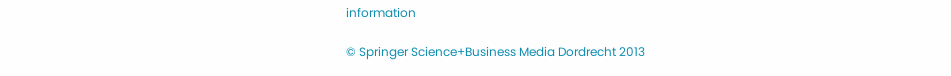information

© Springer Science+Business Media Dordrecht 2013